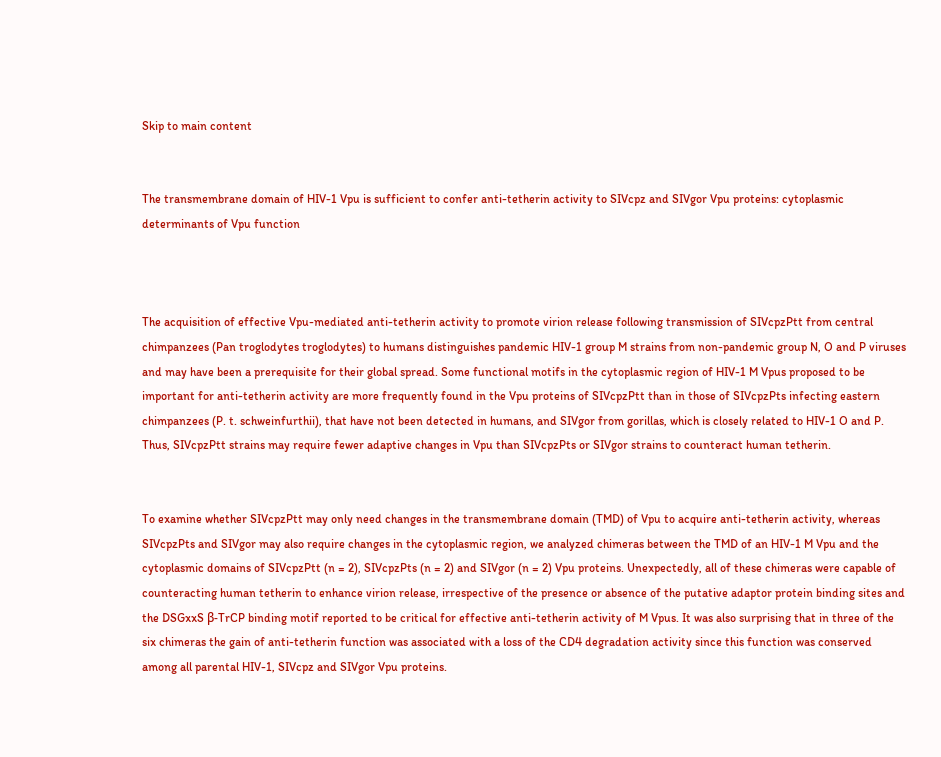Skip to main content


The transmembrane domain of HIV-1 Vpu is sufficient to confer anti-tetherin activity to SIVcpz and SIVgor Vpu proteins: cytoplasmic determinants of Vpu function



The acquisition of effective Vpu-mediated anti-tetherin activity to promote virion release following transmission of SIVcpzPtt from central chimpanzees (Pan troglodytes troglodytes) to humans distinguishes pandemic HIV-1 group M strains from non-pandemic group N, O and P viruses and may have been a prerequisite for their global spread. Some functional motifs in the cytoplasmic region of HIV-1 M Vpus proposed to be important for anti-tetherin activity are more frequently found in the Vpu proteins of SIVcpzPtt than in those of SIVcpzPts infecting eastern chimpanzees (P. t. schweinfurthii), that have not been detected in humans, and SIVgor from gorillas, which is closely related to HIV-1 O and P. Thus, SIVcpzPtt strains may require fewer adaptive changes in Vpu than SIVcpzPts or SIVgor strains to counteract human tetherin.


To examine whether SIVcpzPtt may only need changes in the transmembrane domain (TMD) of Vpu to acquire anti-tetherin activity, whereas SIVcpzPts and SIVgor may also require changes in the cytoplasmic region, we analyzed chimeras between the TMD of an HIV-1 M Vpu and the cytoplasmic domains of SIVcpzPtt (n = 2), SIVcpzPts (n = 2) and SIVgor (n = 2) Vpu proteins. Unexpectedly, all of these chimeras were capable of counteracting human tetherin to enhance virion release, irrespective of the presence or absence of the putative adaptor protein binding sites and the DSGxxS β-TrCP binding motif reported to be critical for effective anti-tetherin activity of M Vpus. It was also surprising that in three of the six chimeras the gain of anti-tetherin function was associated with a loss of the CD4 degradation activity since this function was conserved among all parental HIV-1, SIVcpz and SIVgor Vpu proteins.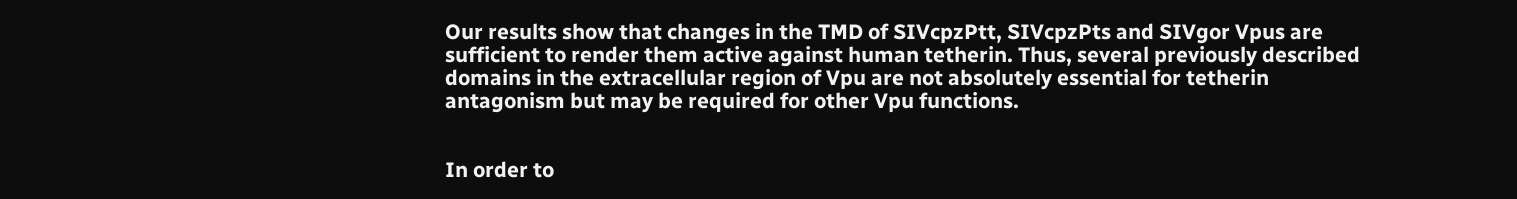Our results show that changes in the TMD of SIVcpzPtt, SIVcpzPts and SIVgor Vpus are sufficient to render them active against human tetherin. Thus, several previously described domains in the extracellular region of Vpu are not absolutely essential for tetherin antagonism but may be required for other Vpu functions.


In order to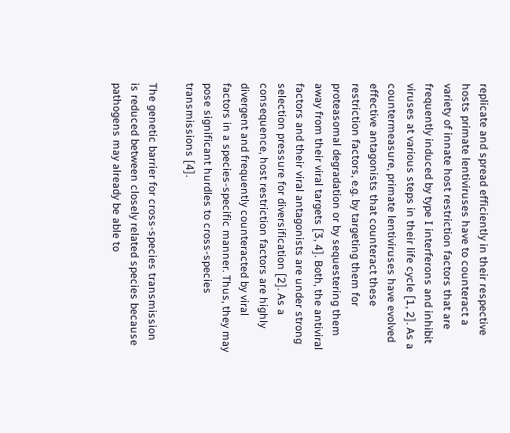replicate and spread efficiently in their respective hosts primate lentiviruses have to counteract a variety of innate host restriction factors that are frequently induced by type I interferons and inhibit viruses at various steps in their life cycle [1, 2]. As a countermeasure, primate lentiviruses have evolved effective antagonists that counteract these restriction factors, e.g. by targeting them for proteasomal degradation or by sequestering them away from their viral targets [3, 4]. Both, the antiviral factors and their viral antagonists are under strong selection pressure for diversification [2]. As a consequence, host restriction factors are highly divergent and frequently counteracted by viral factors in a species-specific manner. Thus, they may pose significant hurdles to cross-species transmissions [4].

The genetic barrier for cross-species transmission is reduced between closely related species because pathogens may already be able to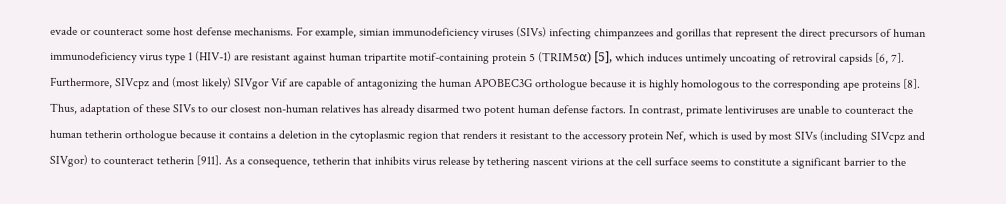evade or counteract some host defense mechanisms. For example, simian immunodeficiency viruses (SIVs) infecting chimpanzees and gorillas that represent the direct precursors of human immunodeficiency virus type 1 (HIV-1) are resistant against human tripartite motif-containing protein 5 (TRIM5α) [5], which induces untimely uncoating of retroviral capsids [6, 7]. Furthermore, SIVcpz and (most likely) SIVgor Vif are capable of antagonizing the human APOBEC3G orthologue because it is highly homologous to the corresponding ape proteins [8]. Thus, adaptation of these SIVs to our closest non-human relatives has already disarmed two potent human defense factors. In contrast, primate lentiviruses are unable to counteract the human tetherin orthologue because it contains a deletion in the cytoplasmic region that renders it resistant to the accessory protein Nef, which is used by most SIVs (including SIVcpz and SIVgor) to counteract tetherin [911]. As a consequence, tetherin that inhibits virus release by tethering nascent virions at the cell surface seems to constitute a significant barrier to the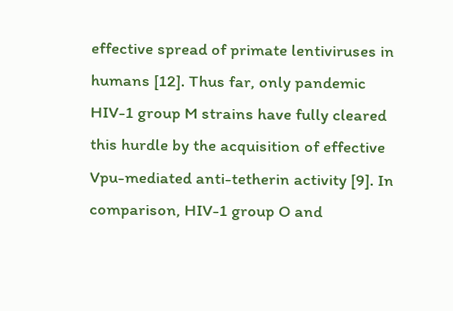effective spread of primate lentiviruses in humans [12]. Thus far, only pandemic HIV-1 group M strains have fully cleared this hurdle by the acquisition of effective Vpu-mediated anti-tetherin activity [9]. In comparison, HIV-1 group O and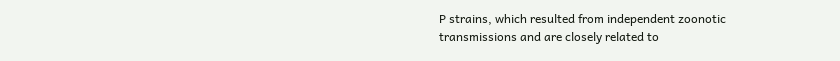P strains, which resulted from independent zoonotic transmissions and are closely related to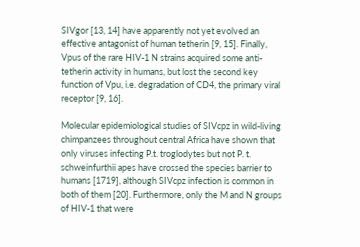SIVgor [13, 14] have apparently not yet evolved an effective antagonist of human tetherin [9, 15]. Finally, Vpus of the rare HIV-1 N strains acquired some anti-tetherin activity in humans, but lost the second key function of Vpu, i.e. degradation of CD4, the primary viral receptor [9, 16].

Molecular epidemiological studies of SIVcpz in wild-living chimpanzees throughout central Africa have shown that only viruses infecting P.t. troglodytes but not P. t. schweinfurthii apes have crossed the species barrier to humans [1719], although SIVcpz infection is common in both of them [20]. Furthermore, only the M and N groups of HIV-1 that were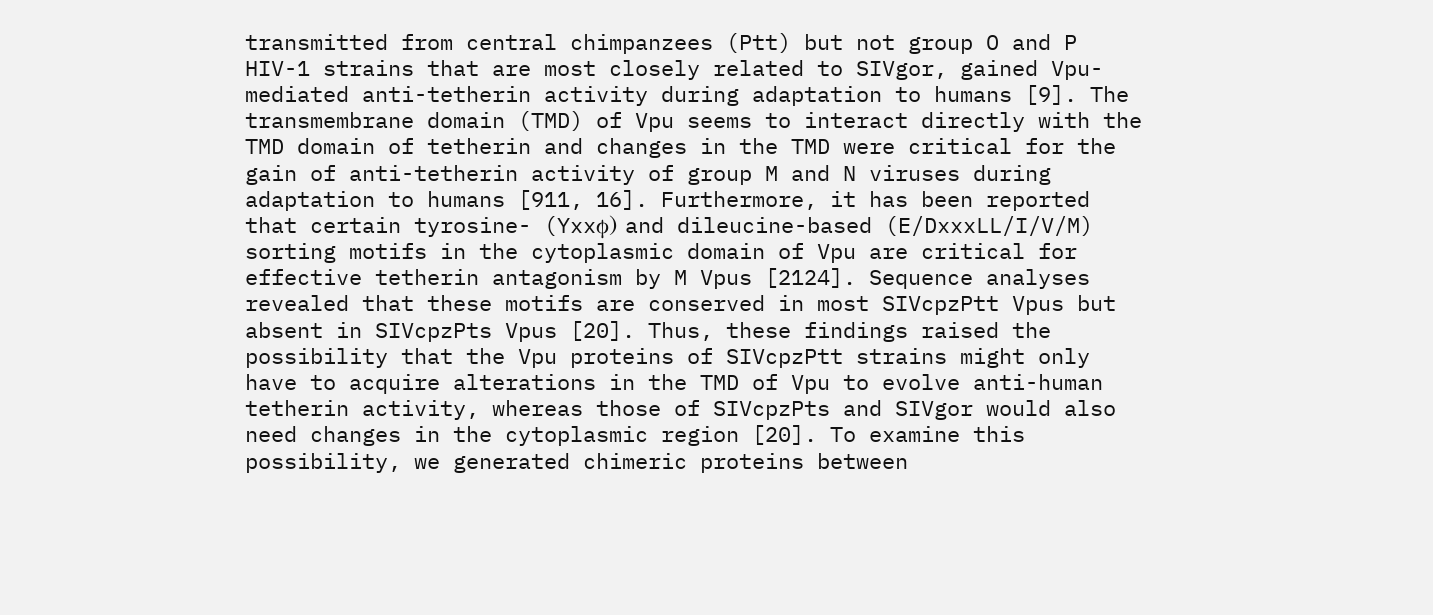transmitted from central chimpanzees (Ptt) but not group O and P HIV-1 strains that are most closely related to SIVgor, gained Vpu-mediated anti-tetherin activity during adaptation to humans [9]. The transmembrane domain (TMD) of Vpu seems to interact directly with the TMD domain of tetherin and changes in the TMD were critical for the gain of anti-tetherin activity of group M and N viruses during adaptation to humans [911, 16]. Furthermore, it has been reported that certain tyrosine- (Yxxϕ) and dileucine-based (E/DxxxLL/I/V/M) sorting motifs in the cytoplasmic domain of Vpu are critical for effective tetherin antagonism by M Vpus [2124]. Sequence analyses revealed that these motifs are conserved in most SIVcpzPtt Vpus but absent in SIVcpzPts Vpus [20]. Thus, these findings raised the possibility that the Vpu proteins of SIVcpzPtt strains might only have to acquire alterations in the TMD of Vpu to evolve anti-human tetherin activity, whereas those of SIVcpzPts and SIVgor would also need changes in the cytoplasmic region [20]. To examine this possibility, we generated chimeric proteins between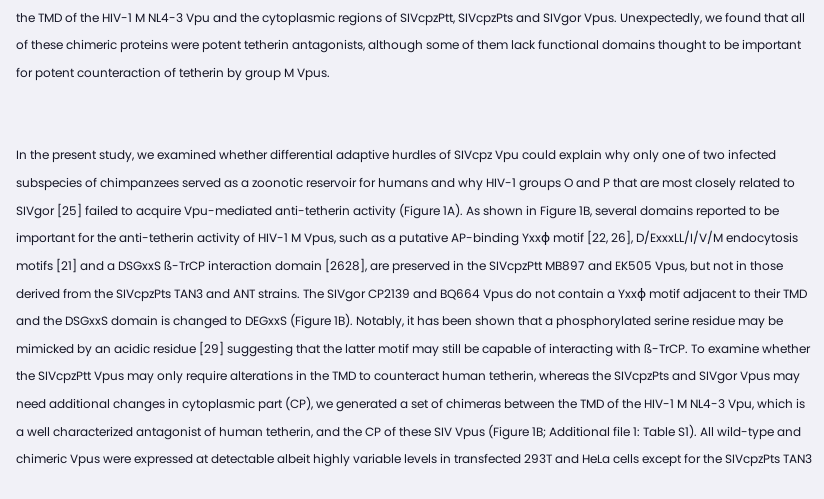the TMD of the HIV-1 M NL4-3 Vpu and the cytoplasmic regions of SIVcpzPtt, SIVcpzPts and SIVgor Vpus. Unexpectedly, we found that all of these chimeric proteins were potent tetherin antagonists, although some of them lack functional domains thought to be important for potent counteraction of tetherin by group M Vpus.


In the present study, we examined whether differential adaptive hurdles of SIVcpz Vpu could explain why only one of two infected subspecies of chimpanzees served as a zoonotic reservoir for humans and why HIV-1 groups O and P that are most closely related to SIVgor [25] failed to acquire Vpu-mediated anti-tetherin activity (Figure 1A). As shown in Figure 1B, several domains reported to be important for the anti-tetherin activity of HIV-1 M Vpus, such as a putative AP-binding Yxxϕ motif [22, 26], D/ExxxLL/I/V/M endocytosis motifs [21] and a DSGxxS ß-TrCP interaction domain [2628], are preserved in the SIVcpzPtt MB897 and EK505 Vpus, but not in those derived from the SIVcpzPts TAN3 and ANT strains. The SIVgor CP2139 and BQ664 Vpus do not contain a Yxxϕ motif adjacent to their TMD and the DSGxxS domain is changed to DEGxxS (Figure 1B). Notably, it has been shown that a phosphorylated serine residue may be mimicked by an acidic residue [29] suggesting that the latter motif may still be capable of interacting with ß-TrCP. To examine whether the SIVcpzPtt Vpus may only require alterations in the TMD to counteract human tetherin, whereas the SIVcpzPts and SIVgor Vpus may need additional changes in cytoplasmic part (CP), we generated a set of chimeras between the TMD of the HIV-1 M NL4-3 Vpu, which is a well characterized antagonist of human tetherin, and the CP of these SIV Vpus (Figure 1B; Additional file 1: Table S1). All wild-type and chimeric Vpus were expressed at detectable albeit highly variable levels in transfected 293T and HeLa cells except for the SIVcpzPts TAN3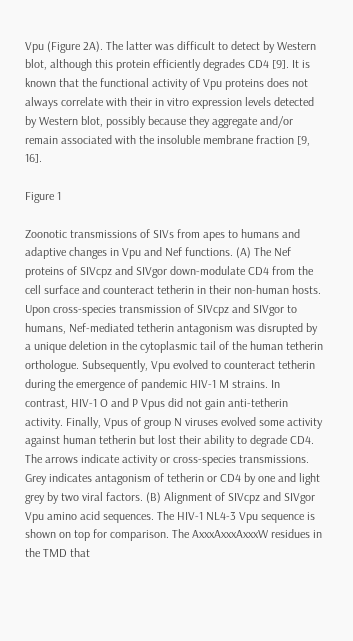Vpu (Figure 2A). The latter was difficult to detect by Western blot, although this protein efficiently degrades CD4 [9]. It is known that the functional activity of Vpu proteins does not always correlate with their in vitro expression levels detected by Western blot, possibly because they aggregate and/or remain associated with the insoluble membrane fraction [9, 16].

Figure 1

Zoonotic transmissions of SIVs from apes to humans and adaptive changes in Vpu and Nef functions. (A) The Nef proteins of SIVcpz and SIVgor down-modulate CD4 from the cell surface and counteract tetherin in their non-human hosts. Upon cross-species transmission of SIVcpz and SIVgor to humans, Nef-mediated tetherin antagonism was disrupted by a unique deletion in the cytoplasmic tail of the human tetherin orthologue. Subsequently, Vpu evolved to counteract tetherin during the emergence of pandemic HIV-1 M strains. In contrast, HIV-1 O and P Vpus did not gain anti-tetherin activity. Finally, Vpus of group N viruses evolved some activity against human tetherin but lost their ability to degrade CD4. The arrows indicate activity or cross-species transmissions. Grey indicates antagonism of tetherin or CD4 by one and light grey by two viral factors. (B) Alignment of SIVcpz and SIVgor Vpu amino acid sequences. The HIV-1 NL4-3 Vpu sequence is shown on top for comparison. The AxxxAxxxAxxxW residues in the TMD that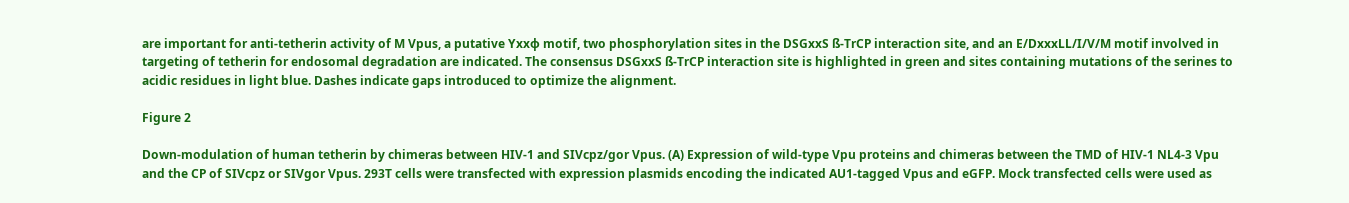are important for anti-tetherin activity of M Vpus, a putative Yxxϕ motif, two phosphorylation sites in the DSGxxS ß-TrCP interaction site, and an E/DxxxLL/I/V/M motif involved in targeting of tetherin for endosomal degradation are indicated. The consensus DSGxxS ß-TrCP interaction site is highlighted in green and sites containing mutations of the serines to acidic residues in light blue. Dashes indicate gaps introduced to optimize the alignment.

Figure 2

Down-modulation of human tetherin by chimeras between HIV-1 and SIVcpz/gor Vpus. (A) Expression of wild-type Vpu proteins and chimeras between the TMD of HIV-1 NL4-3 Vpu and the CP of SIVcpz or SIVgor Vpus. 293T cells were transfected with expression plasmids encoding the indicated AU1-tagged Vpus and eGFP. Mock transfected cells were used as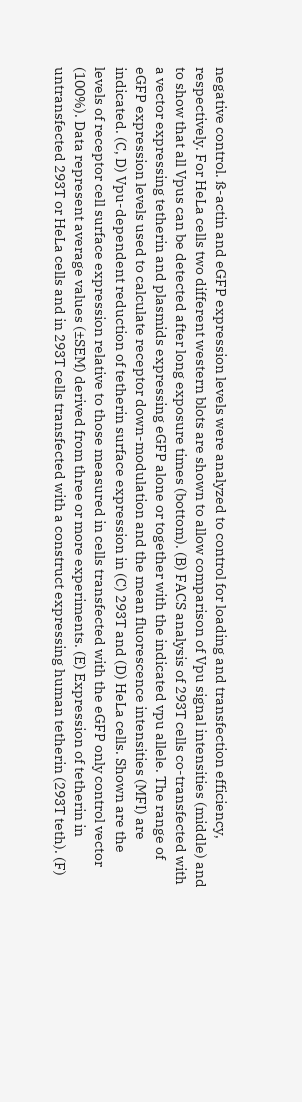negative control. ß-actin and eGFP expression levels were analyzed to control for loading and transfection efficiency, respectively. For HeLa cells two different western blots are shown to allow comparison of Vpu signal intensities (middle) and to show that all Vpus can be detected after long exposure times (bottom). (B) FACS analysis of 293T cells co-transfected with a vector expressing tetherin and plasmids expressing eGFP alone or together with the indicated vpu allele. The range of eGFP expression levels used to calculate receptor down-modulation and the mean fluorescence intensities (MFI) are indicated. (C, D) Vpu-dependent reduction of tetherin surface expression in (C) 293T and (D) HeLa cells. Shown are the levels of receptor cell surface expression relative to those measured in cells transfected with the eGFP only control vector (100%). Data represent average values (±SEM) derived from three or more experiments. (E) Expression of tetherin in untransfected 293T or HeLa cells and in 293T cells transfected with a construct expressing human tetherin (293T teth). (F)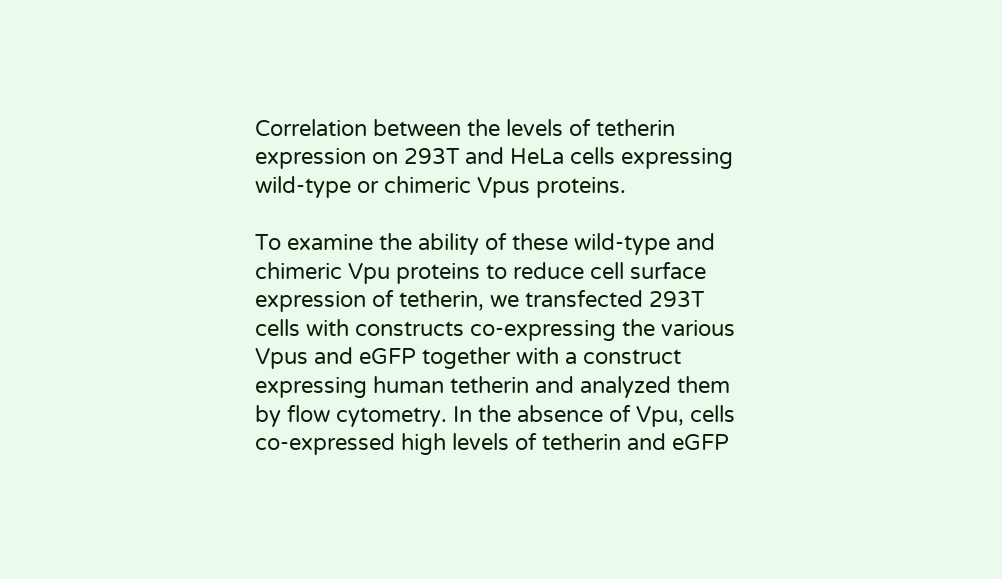Correlation between the levels of tetherin expression on 293T and HeLa cells expressing wild-type or chimeric Vpus proteins.

To examine the ability of these wild-type and chimeric Vpu proteins to reduce cell surface expression of tetherin, we transfected 293T cells with constructs co-expressing the various Vpus and eGFP together with a construct expressing human tetherin and analyzed them by flow cytometry. In the absence of Vpu, cells co-expressed high levels of tetherin and eGFP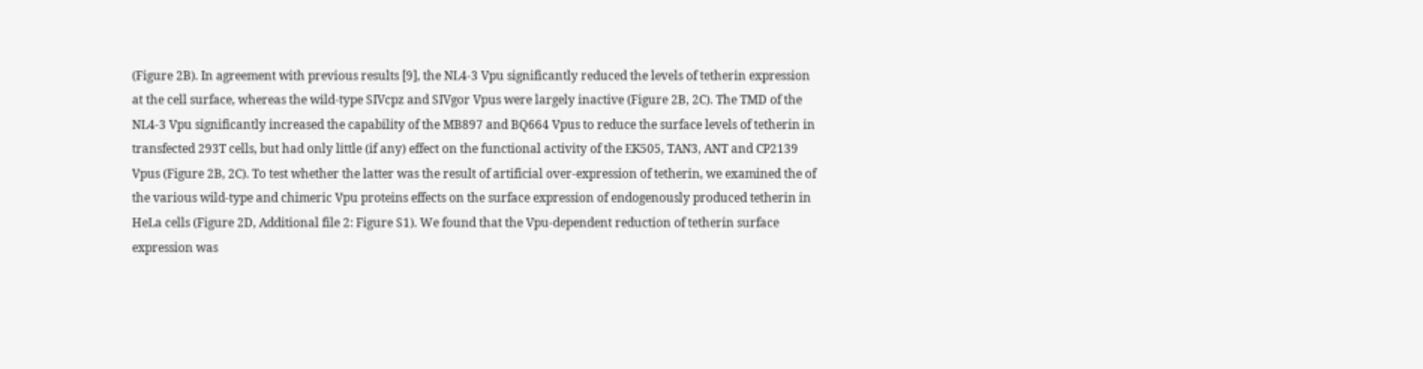(Figure 2B). In agreement with previous results [9], the NL4-3 Vpu significantly reduced the levels of tetherin expression at the cell surface, whereas the wild-type SIVcpz and SIVgor Vpus were largely inactive (Figure 2B, 2C). The TMD of the NL4-3 Vpu significantly increased the capability of the MB897 and BQ664 Vpus to reduce the surface levels of tetherin in transfected 293T cells, but had only little (if any) effect on the functional activity of the EK505, TAN3, ANT and CP2139 Vpus (Figure 2B, 2C). To test whether the latter was the result of artificial over-expression of tetherin, we examined the of the various wild-type and chimeric Vpu proteins effects on the surface expression of endogenously produced tetherin in HeLa cells (Figure 2D, Additional file 2: Figure S1). We found that the Vpu-dependent reduction of tetherin surface expression was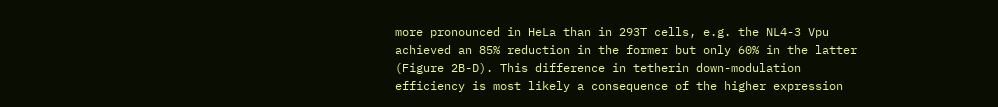more pronounced in HeLa than in 293T cells, e.g. the NL4-3 Vpu achieved an 85% reduction in the former but only 60% in the latter (Figure 2B-D). This difference in tetherin down-modulation efficiency is most likely a consequence of the higher expression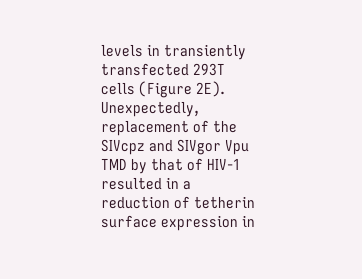levels in transiently transfected 293T cells (Figure 2E). Unexpectedly, replacement of the SIVcpz and SIVgor Vpu TMD by that of HIV-1 resulted in a reduction of tetherin surface expression in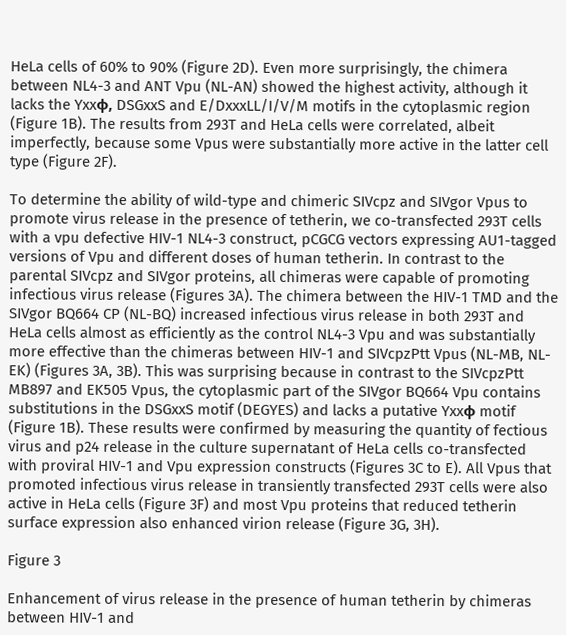HeLa cells of 60% to 90% (Figure 2D). Even more surprisingly, the chimera between NL4-3 and ANT Vpu (NL-AN) showed the highest activity, although it lacks the Yxxϕ, DSGxxS and E/DxxxLL/I/V/M motifs in the cytoplasmic region (Figure 1B). The results from 293T and HeLa cells were correlated, albeit imperfectly, because some Vpus were substantially more active in the latter cell type (Figure 2F).

To determine the ability of wild-type and chimeric SIVcpz and SIVgor Vpus to promote virus release in the presence of tetherin, we co-transfected 293T cells with a vpu defective HIV-1 NL4-3 construct, pCGCG vectors expressing AU1-tagged versions of Vpu and different doses of human tetherin. In contrast to the parental SIVcpz and SIVgor proteins, all chimeras were capable of promoting infectious virus release (Figures 3A). The chimera between the HIV-1 TMD and the SIVgor BQ664 CP (NL-BQ) increased infectious virus release in both 293T and HeLa cells almost as efficiently as the control NL4-3 Vpu and was substantially more effective than the chimeras between HIV-1 and SIVcpzPtt Vpus (NL-MB, NL-EK) (Figures 3A, 3B). This was surprising because in contrast to the SIVcpzPtt MB897 and EK505 Vpus, the cytoplasmic part of the SIVgor BQ664 Vpu contains substitutions in the DSGxxS motif (DEGYES) and lacks a putative Yxxϕ motif (Figure 1B). These results were confirmed by measuring the quantity of fectious virus and p24 release in the culture supernatant of HeLa cells co-transfected with proviral HIV-1 and Vpu expression constructs (Figures 3C to E). All Vpus that promoted infectious virus release in transiently transfected 293T cells were also active in HeLa cells (Figure 3F) and most Vpu proteins that reduced tetherin surface expression also enhanced virion release (Figure 3G, 3H).

Figure 3

Enhancement of virus release in the presence of human tetherin by chimeras between HIV-1 and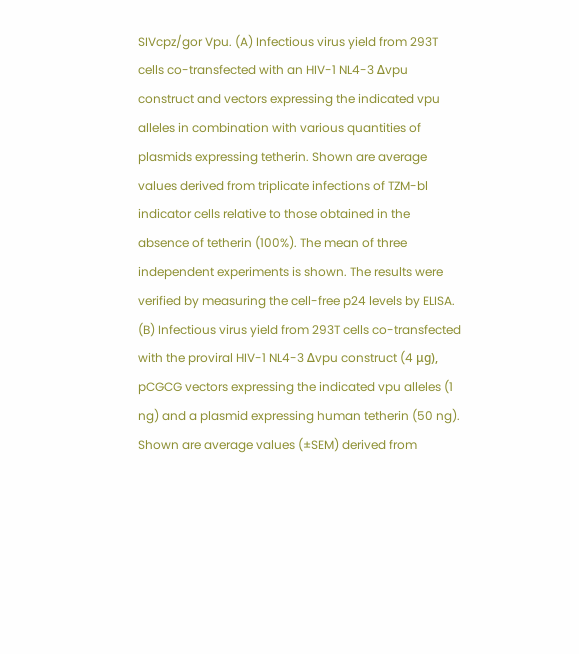SIVcpz/gor Vpu. (A) Infectious virus yield from 293T cells co-transfected with an HIV-1 NL4-3 Δvpu construct and vectors expressing the indicated vpu alleles in combination with various quantities of plasmids expressing tetherin. Shown are average values derived from triplicate infections of TZM-bl indicator cells relative to those obtained in the absence of tetherin (100%). The mean of three independent experiments is shown. The results were verified by measuring the cell-free p24 levels by ELISA. (B) Infectious virus yield from 293T cells co-transfected with the proviral HIV-1 NL4-3 Δvpu construct (4 μg), pCGCG vectors expressing the indicated vpu alleles (1 ng) and a plasmid expressing human tetherin (50 ng). Shown are average values (±SEM) derived from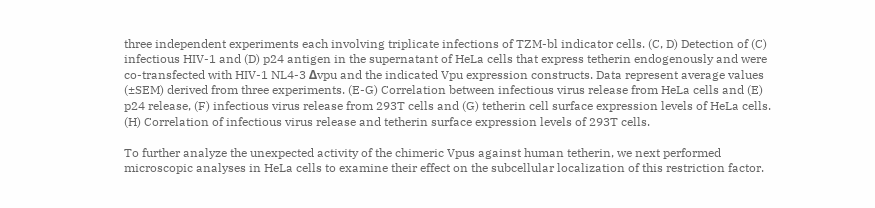three independent experiments each involving triplicate infections of TZM-bl indicator cells. (C, D) Detection of (C) infectious HIV-1 and (D) p24 antigen in the supernatant of HeLa cells that express tetherin endogenously and were co-transfected with HIV-1 NL4-3 Δvpu and the indicated Vpu expression constructs. Data represent average values (±SEM) derived from three experiments. (E-G) Correlation between infectious virus release from HeLa cells and (E) p24 release, (F) infectious virus release from 293T cells and (G) tetherin cell surface expression levels of HeLa cells. (H) Correlation of infectious virus release and tetherin surface expression levels of 293T cells.

To further analyze the unexpected activity of the chimeric Vpus against human tetherin, we next performed microscopic analyses in HeLa cells to examine their effect on the subcellular localization of this restriction factor.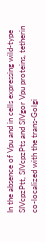In the absence of Vpu and in cells expressing wild-type SIVcpzPtt, SIVcpzPts and SIVgor Vpu proteins, tetherin co-localized with the trans-Golgi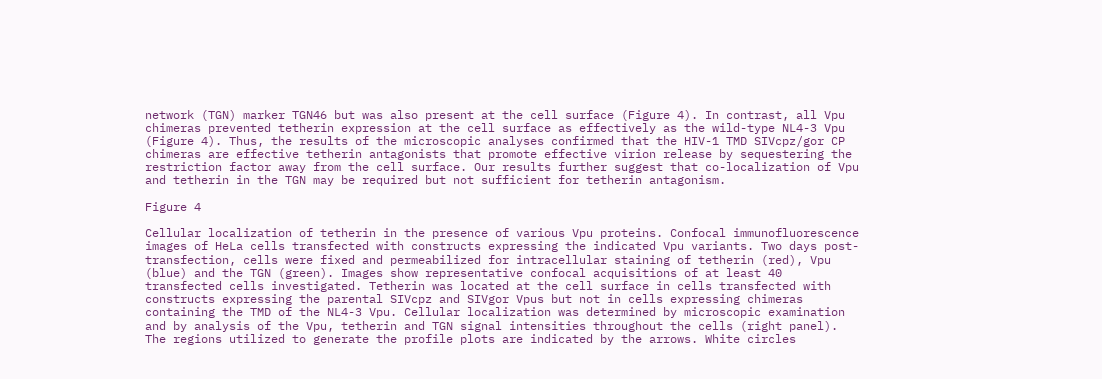network (TGN) marker TGN46 but was also present at the cell surface (Figure 4). In contrast, all Vpu chimeras prevented tetherin expression at the cell surface as effectively as the wild-type NL4-3 Vpu (Figure 4). Thus, the results of the microscopic analyses confirmed that the HIV-1 TMD SIVcpz/gor CP chimeras are effective tetherin antagonists that promote effective virion release by sequestering the restriction factor away from the cell surface. Our results further suggest that co-localization of Vpu and tetherin in the TGN may be required but not sufficient for tetherin antagonism.

Figure 4

Cellular localization of tetherin in the presence of various Vpu proteins. Confocal immunofluorescence images of HeLa cells transfected with constructs expressing the indicated Vpu variants. Two days post-transfection, cells were fixed and permeabilized for intracellular staining of tetherin (red), Vpu (blue) and the TGN (green). Images show representative confocal acquisitions of at least 40 transfected cells investigated. Tetherin was located at the cell surface in cells transfected with constructs expressing the parental SIVcpz and SIVgor Vpus but not in cells expressing chimeras containing the TMD of the NL4-3 Vpu. Cellular localization was determined by microscopic examination and by analysis of the Vpu, tetherin and TGN signal intensities throughout the cells (right panel). The regions utilized to generate the profile plots are indicated by the arrows. White circles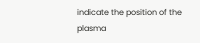indicate the position of the plasma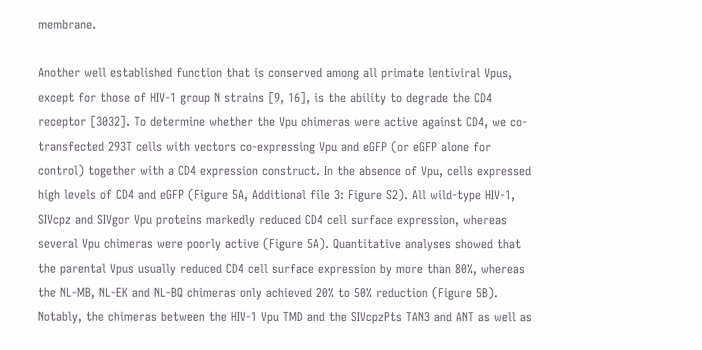membrane.

Another well established function that is conserved among all primate lentiviral Vpus, except for those of HIV-1 group N strains [9, 16], is the ability to degrade the CD4 receptor [3032]. To determine whether the Vpu chimeras were active against CD4, we co-transfected 293T cells with vectors co-expressing Vpu and eGFP (or eGFP alone for control) together with a CD4 expression construct. In the absence of Vpu, cells expressed high levels of CD4 and eGFP (Figure 5A, Additional file 3: Figure S2). All wild-type HIV-1, SIVcpz and SIVgor Vpu proteins markedly reduced CD4 cell surface expression, whereas several Vpu chimeras were poorly active (Figure 5A). Quantitative analyses showed that the parental Vpus usually reduced CD4 cell surface expression by more than 80%, whereas the NL-MB, NL-EK and NL-BQ chimeras only achieved 20% to 50% reduction (Figure 5B). Notably, the chimeras between the HIV-1 Vpu TMD and the SIVcpzPts TAN3 and ANT as well as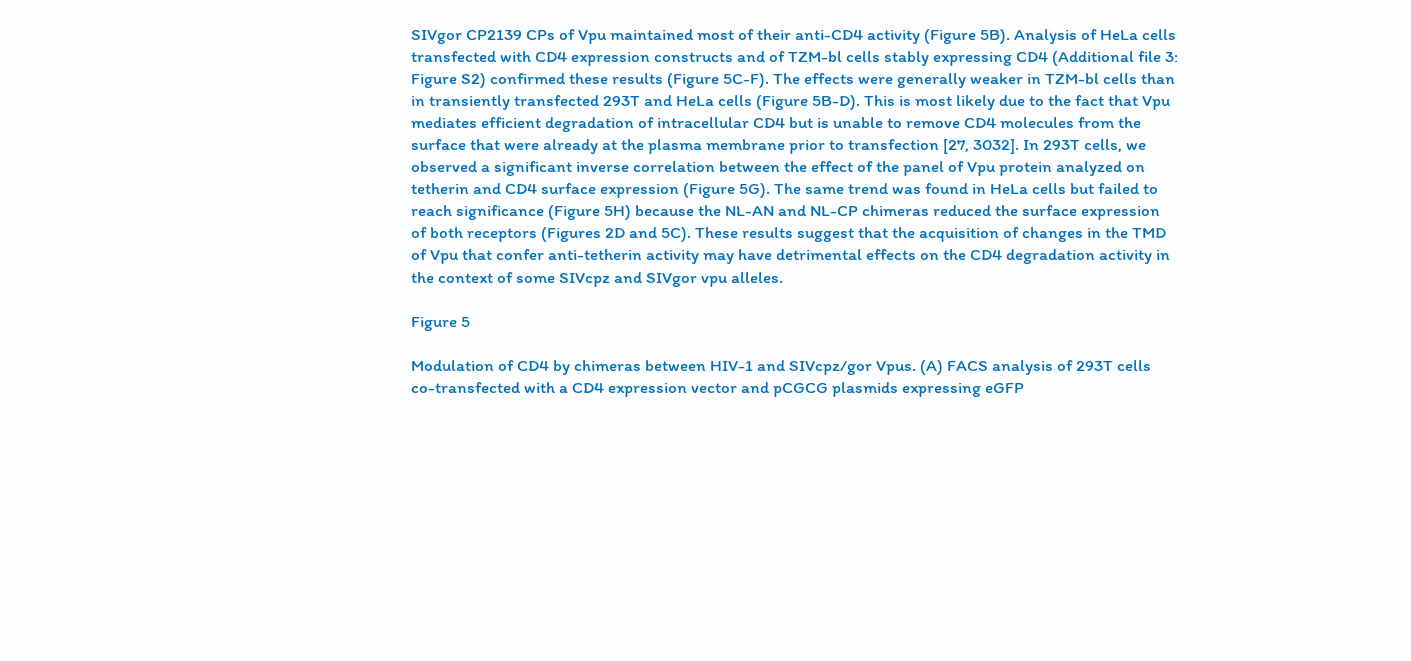SIVgor CP2139 CPs of Vpu maintained most of their anti-CD4 activity (Figure 5B). Analysis of HeLa cells transfected with CD4 expression constructs and of TZM-bl cells stably expressing CD4 (Additional file 3: Figure S2) confirmed these results (Figure 5C-F). The effects were generally weaker in TZM-bl cells than in transiently transfected 293T and HeLa cells (Figure 5B-D). This is most likely due to the fact that Vpu mediates efficient degradation of intracellular CD4 but is unable to remove CD4 molecules from the surface that were already at the plasma membrane prior to transfection [27, 3032]. In 293T cells, we observed a significant inverse correlation between the effect of the panel of Vpu protein analyzed on tetherin and CD4 surface expression (Figure 5G). The same trend was found in HeLa cells but failed to reach significance (Figure 5H) because the NL-AN and NL-CP chimeras reduced the surface expression of both receptors (Figures 2D and 5C). These results suggest that the acquisition of changes in the TMD of Vpu that confer anti-tetherin activity may have detrimental effects on the CD4 degradation activity in the context of some SIVcpz and SIVgor vpu alleles.

Figure 5

Modulation of CD4 by chimeras between HIV-1 and SIVcpz/gor Vpus. (A) FACS analysis of 293T cells co-transfected with a CD4 expression vector and pCGCG plasmids expressing eGFP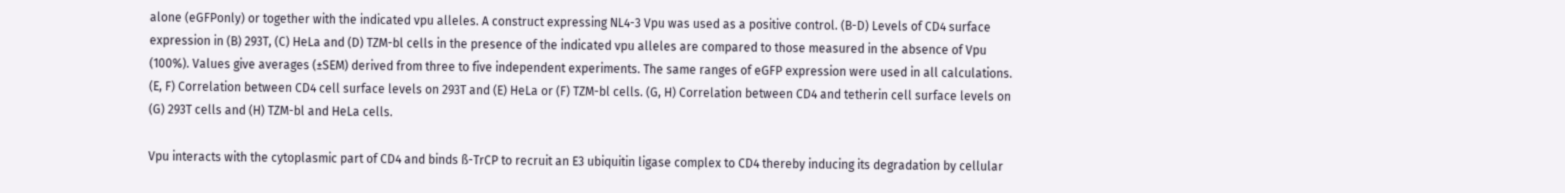alone (eGFPonly) or together with the indicated vpu alleles. A construct expressing NL4-3 Vpu was used as a positive control. (B-D) Levels of CD4 surface expression in (B) 293T, (C) HeLa and (D) TZM-bl cells in the presence of the indicated vpu alleles are compared to those measured in the absence of Vpu (100%). Values give averages (±SEM) derived from three to five independent experiments. The same ranges of eGFP expression were used in all calculations. (E, F) Correlation between CD4 cell surface levels on 293T and (E) HeLa or (F) TZM-bl cells. (G, H) Correlation between CD4 and tetherin cell surface levels on (G) 293T cells and (H) TZM-bl and HeLa cells.

Vpu interacts with the cytoplasmic part of CD4 and binds ß-TrCP to recruit an E3 ubiquitin ligase complex to CD4 thereby inducing its degradation by cellular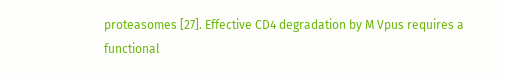proteasomes [27]. Effective CD4 degradation by M Vpus requires a functional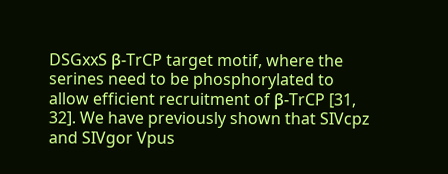DSGxxS β-TrCP target motif, where the serines need to be phosphorylated to allow efficient recruitment of β-TrCP [31, 32]. We have previously shown that SIVcpz and SIVgor Vpus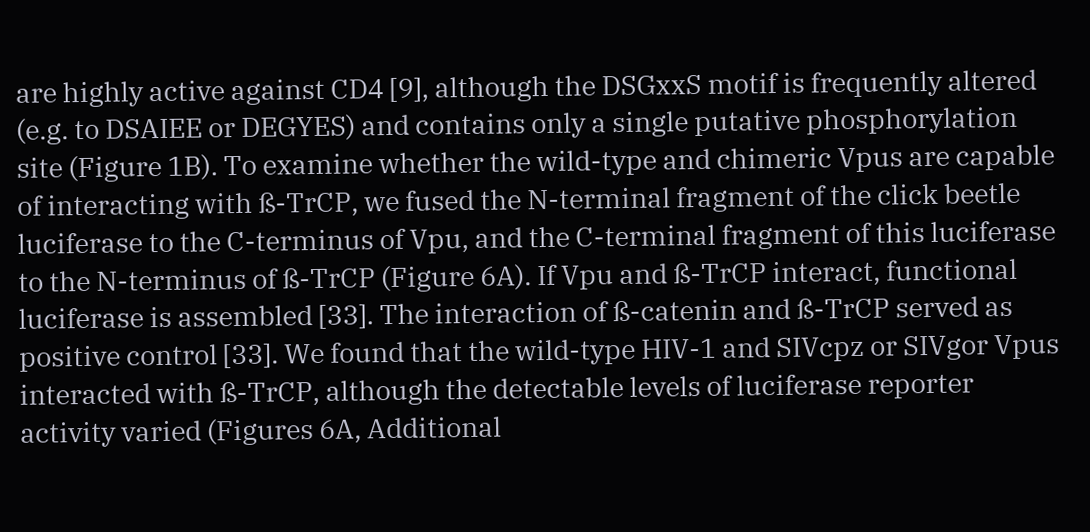are highly active against CD4 [9], although the DSGxxS motif is frequently altered (e.g. to DSAIEE or DEGYES) and contains only a single putative phosphorylation site (Figure 1B). To examine whether the wild-type and chimeric Vpus are capable of interacting with ß-TrCP, we fused the N-terminal fragment of the click beetle luciferase to the C-terminus of Vpu, and the C-terminal fragment of this luciferase to the N-terminus of ß-TrCP (Figure 6A). If Vpu and ß-TrCP interact, functional luciferase is assembled [33]. The interaction of ß-catenin and ß-TrCP served as positive control [33]. We found that the wild-type HIV-1 and SIVcpz or SIVgor Vpus interacted with ß-TrCP, although the detectable levels of luciferase reporter activity varied (Figures 6A, Additional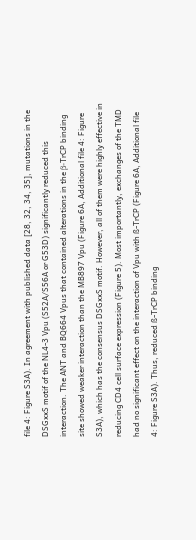file 4: Figure S3A). In agreement with published data [28, 32, 34, 35], mutations in the DSGxxS motif of the NL4-3 Vpu (S52A/S56A or G53D) significantly reduced this interaction. The ANT and BQ664 Vpus that contained alterations in the β-TrCP binding site showed weaker interaction than the MB897 Vpu (Figure 6A, Additional file 4: Figure S3A), which has the consensus DSGxxS motif. However, all of them were highly effective in reducing CD4 cell surface expression (Figure 5). Most importantly, exchanges of the TMD had no significant effect on the interaction of Vpu with ß-TrCP (Figure 6A, Additional file 4: Figure S3A). Thus, reduced ß-TrCP binding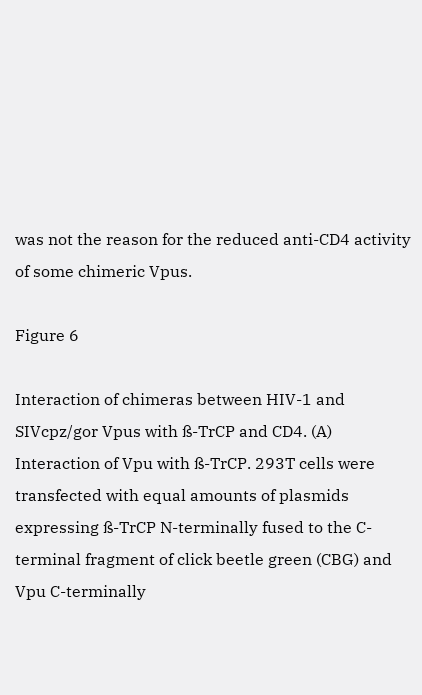was not the reason for the reduced anti-CD4 activity of some chimeric Vpus.

Figure 6

Interaction of chimeras between HIV-1 and SIVcpz/gor Vpus with ß-TrCP and CD4. (A) Interaction of Vpu with ß-TrCP. 293T cells were transfected with equal amounts of plasmids expressing ß-TrCP N-terminally fused to the C-terminal fragment of click beetle green (CBG) and Vpu C-terminally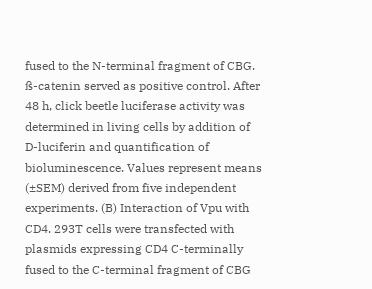fused to the N-terminal fragment of CBG. ß-catenin served as positive control. After 48 h, click beetle luciferase activity was determined in living cells by addition of D-luciferin and quantification of bioluminescence. Values represent means (±SEM) derived from five independent experiments. (B) Interaction of Vpu with CD4. 293T cells were transfected with plasmids expressing CD4 C-terminally fused to the C-terminal fragment of CBG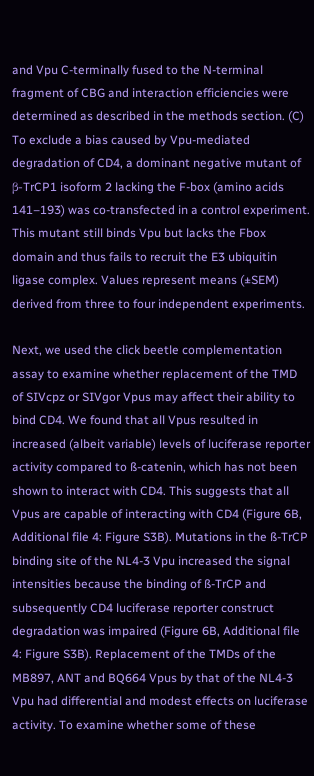and Vpu C-terminally fused to the N-terminal fragment of CBG and interaction efficiencies were determined as described in the methods section. (C) To exclude a bias caused by Vpu-mediated degradation of CD4, a dominant negative mutant of β-TrCP1 isoform 2 lacking the F-box (amino acids 141–193) was co-transfected in a control experiment. This mutant still binds Vpu but lacks the Fbox domain and thus fails to recruit the E3 ubiquitin ligase complex. Values represent means (±SEM) derived from three to four independent experiments.

Next, we used the click beetle complementation assay to examine whether replacement of the TMD of SIVcpz or SIVgor Vpus may affect their ability to bind CD4. We found that all Vpus resulted in increased (albeit variable) levels of luciferase reporter activity compared to ß-catenin, which has not been shown to interact with CD4. This suggests that all Vpus are capable of interacting with CD4 (Figure 6B, Additional file 4: Figure S3B). Mutations in the ß-TrCP binding site of the NL4-3 Vpu increased the signal intensities because the binding of ß-TrCP and subsequently CD4 luciferase reporter construct degradation was impaired (Figure 6B, Additional file 4: Figure S3B). Replacement of the TMDs of the MB897, ANT and BQ664 Vpus by that of the NL4-3 Vpu had differential and modest effects on luciferase activity. To examine whether some of these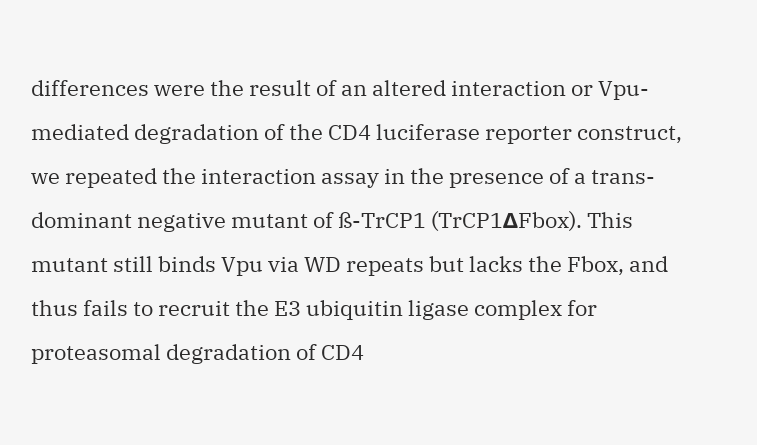differences were the result of an altered interaction or Vpu-mediated degradation of the CD4 luciferase reporter construct, we repeated the interaction assay in the presence of a trans-dominant negative mutant of ß-TrCP1 (TrCP1ΔFbox). This mutant still binds Vpu via WD repeats but lacks the Fbox, and thus fails to recruit the E3 ubiquitin ligase complex for proteasomal degradation of CD4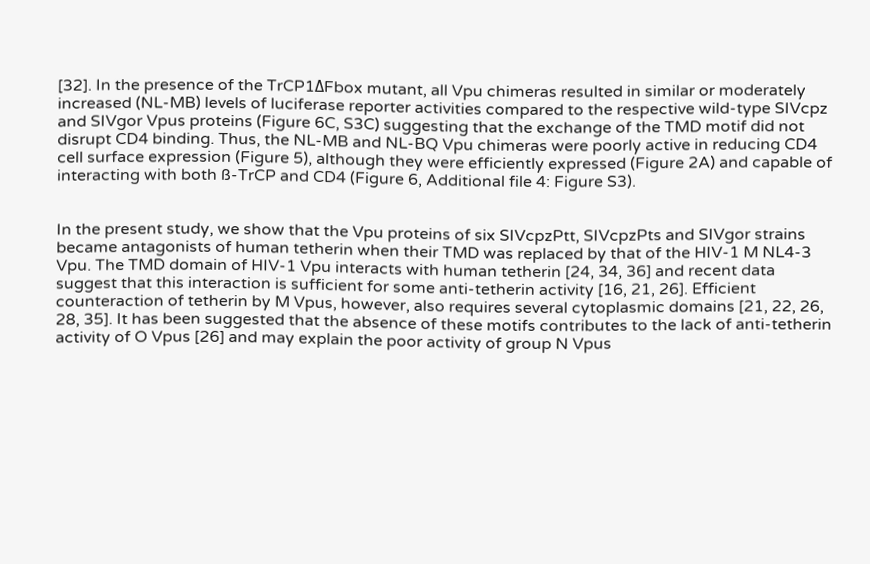[32]. In the presence of the TrCP1ΔFbox mutant, all Vpu chimeras resulted in similar or moderately increased (NL-MB) levels of luciferase reporter activities compared to the respective wild-type SIVcpz and SIVgor Vpus proteins (Figure 6C, S3C) suggesting that the exchange of the TMD motif did not disrupt CD4 binding. Thus, the NL-MB and NL-BQ Vpu chimeras were poorly active in reducing CD4 cell surface expression (Figure 5), although they were efficiently expressed (Figure 2A) and capable of interacting with both ß-TrCP and CD4 (Figure 6, Additional file 4: Figure S3).


In the present study, we show that the Vpu proteins of six SIVcpzPtt, SIVcpzPts and SIVgor strains became antagonists of human tetherin when their TMD was replaced by that of the HIV-1 M NL4-3 Vpu. The TMD domain of HIV-1 Vpu interacts with human tetherin [24, 34, 36] and recent data suggest that this interaction is sufficient for some anti-tetherin activity [16, 21, 26]. Efficient counteraction of tetherin by M Vpus, however, also requires several cytoplasmic domains [21, 22, 26, 28, 35]. It has been suggested that the absence of these motifs contributes to the lack of anti-tetherin activity of O Vpus [26] and may explain the poor activity of group N Vpus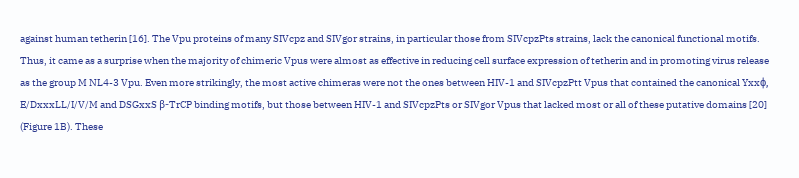against human tetherin [16]. The Vpu proteins of many SIVcpz and SIVgor strains, in particular those from SIVcpzPts strains, lack the canonical functional motifs. Thus, it came as a surprise when the majority of chimeric Vpus were almost as effective in reducing cell surface expression of tetherin and in promoting virus release as the group M NL4-3 Vpu. Even more strikingly, the most active chimeras were not the ones between HIV-1 and SIVcpzPtt Vpus that contained the canonical Yxxϕ, E/DxxxLL/I/V/M and DSGxxS β-TrCP binding motifs, but those between HIV-1 and SIVcpzPts or SIVgor Vpus that lacked most or all of these putative domains [20] (Figure 1B). These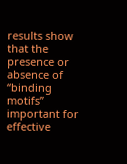results show that the presence or absence of “binding motifs” important for effective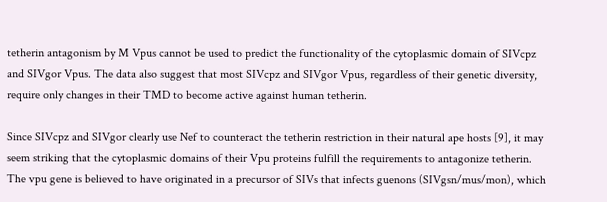tetherin antagonism by M Vpus cannot be used to predict the functionality of the cytoplasmic domain of SIVcpz and SIVgor Vpus. The data also suggest that most SIVcpz and SIVgor Vpus, regardless of their genetic diversity, require only changes in their TMD to become active against human tetherin.

Since SIVcpz and SIVgor clearly use Nef to counteract the tetherin restriction in their natural ape hosts [9], it may seem striking that the cytoplasmic domains of their Vpu proteins fulfill the requirements to antagonize tetherin. The vpu gene is believed to have originated in a precursor of SIVs that infects guenons (SIVgsn/mus/mon), which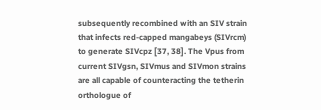subsequently recombined with an SIV strain that infects red-capped mangabeys (SIVrcm) to generate SIVcpz [37, 38]. The Vpus from current SIVgsn, SIVmus and SIVmon strains are all capable of counteracting the tetherin orthologue of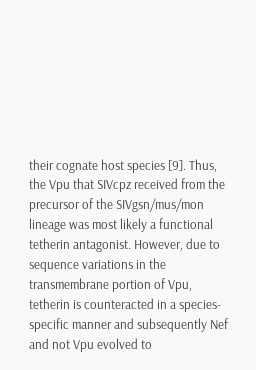their cognate host species [9]. Thus, the Vpu that SIVcpz received from the precursor of the SIVgsn/mus/mon lineage was most likely a functional tetherin antagonist. However, due to sequence variations in the transmembrane portion of Vpu, tetherin is counteracted in a species-specific manner and subsequently Nef and not Vpu evolved to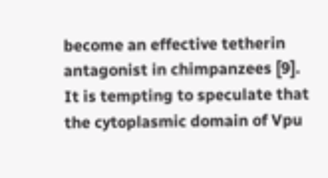become an effective tetherin antagonist in chimpanzees [9]. It is tempting to speculate that the cytoplasmic domain of Vpu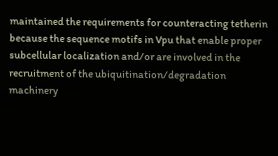maintained the requirements for counteracting tetherin because the sequence motifs in Vpu that enable proper subcellular localization and/or are involved in the recruitment of the ubiquitination/degradation machinery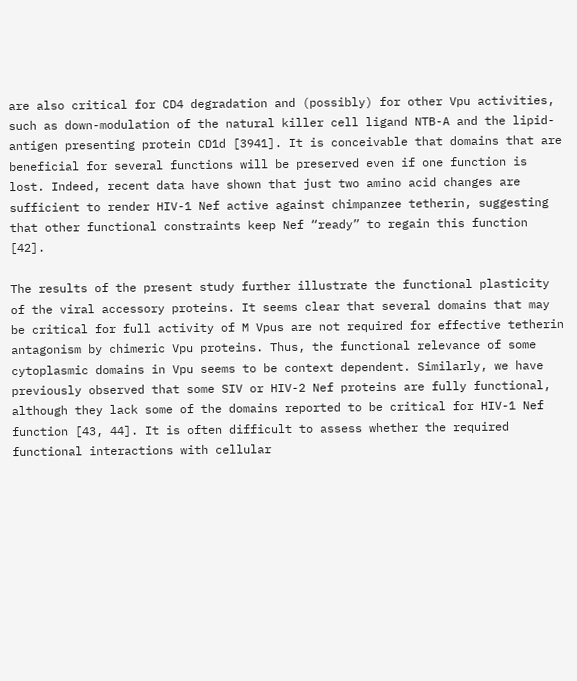are also critical for CD4 degradation and (possibly) for other Vpu activities, such as down-modulation of the natural killer cell ligand NTB-A and the lipid-antigen presenting protein CD1d [3941]. It is conceivable that domains that are beneficial for several functions will be preserved even if one function is lost. Indeed, recent data have shown that just two amino acid changes are sufficient to render HIV-1 Nef active against chimpanzee tetherin, suggesting that other functional constraints keep Nef “ready” to regain this function [42].

The results of the present study further illustrate the functional plasticity of the viral accessory proteins. It seems clear that several domains that may be critical for full activity of M Vpus are not required for effective tetherin antagonism by chimeric Vpu proteins. Thus, the functional relevance of some cytoplasmic domains in Vpu seems to be context dependent. Similarly, we have previously observed that some SIV or HIV-2 Nef proteins are fully functional, although they lack some of the domains reported to be critical for HIV-1 Nef function [43, 44]. It is often difficult to assess whether the required functional interactions with cellular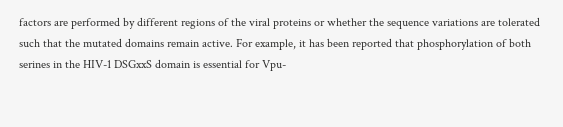factors are performed by different regions of the viral proteins or whether the sequence variations are tolerated such that the mutated domains remain active. For example, it has been reported that phosphorylation of both serines in the HIV-1 DSGxxS domain is essential for Vpu-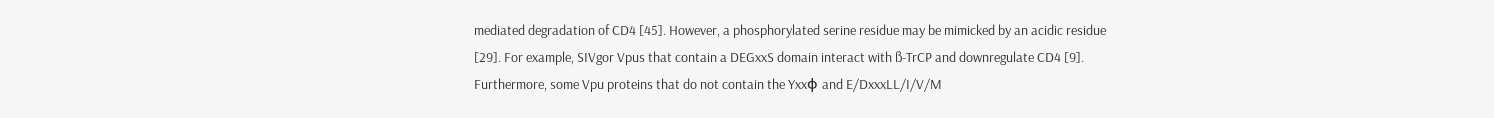mediated degradation of CD4 [45]. However, a phosphorylated serine residue may be mimicked by an acidic residue [29]. For example, SIVgor Vpus that contain a DEGxxS domain interact with ß-TrCP and downregulate CD4 [9]. Furthermore, some Vpu proteins that do not contain the Yxxϕ and E/DxxxLL/I/V/M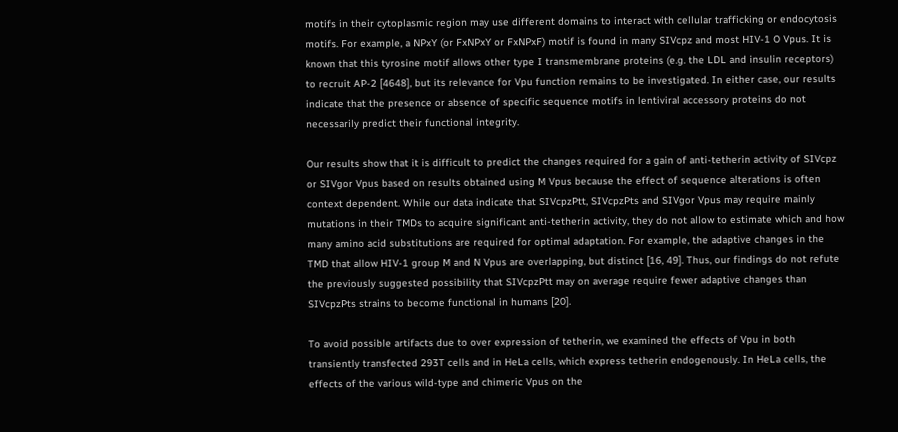motifs in their cytoplasmic region may use different domains to interact with cellular trafficking or endocytosis motifs. For example, a NPxY (or FxNPxY or FxNPxF) motif is found in many SIVcpz and most HIV-1 O Vpus. It is known that this tyrosine motif allows other type I transmembrane proteins (e.g. the LDL and insulin receptors) to recruit AP-2 [4648], but its relevance for Vpu function remains to be investigated. In either case, our results indicate that the presence or absence of specific sequence motifs in lentiviral accessory proteins do not necessarily predict their functional integrity.

Our results show that it is difficult to predict the changes required for a gain of anti-tetherin activity of SIVcpz or SIVgor Vpus based on results obtained using M Vpus because the effect of sequence alterations is often context dependent. While our data indicate that SIVcpzPtt, SIVcpzPts and SIVgor Vpus may require mainly mutations in their TMDs to acquire significant anti-tetherin activity, they do not allow to estimate which and how many amino acid substitutions are required for optimal adaptation. For example, the adaptive changes in the TMD that allow HIV-1 group M and N Vpus are overlapping, but distinct [16, 49]. Thus, our findings do not refute the previously suggested possibility that SIVcpzPtt may on average require fewer adaptive changes than SIVcpzPts strains to become functional in humans [20].

To avoid possible artifacts due to over expression of tetherin, we examined the effects of Vpu in both transiently transfected 293T cells and in HeLa cells, which express tetherin endogenously. In HeLa cells, the effects of the various wild-type and chimeric Vpus on the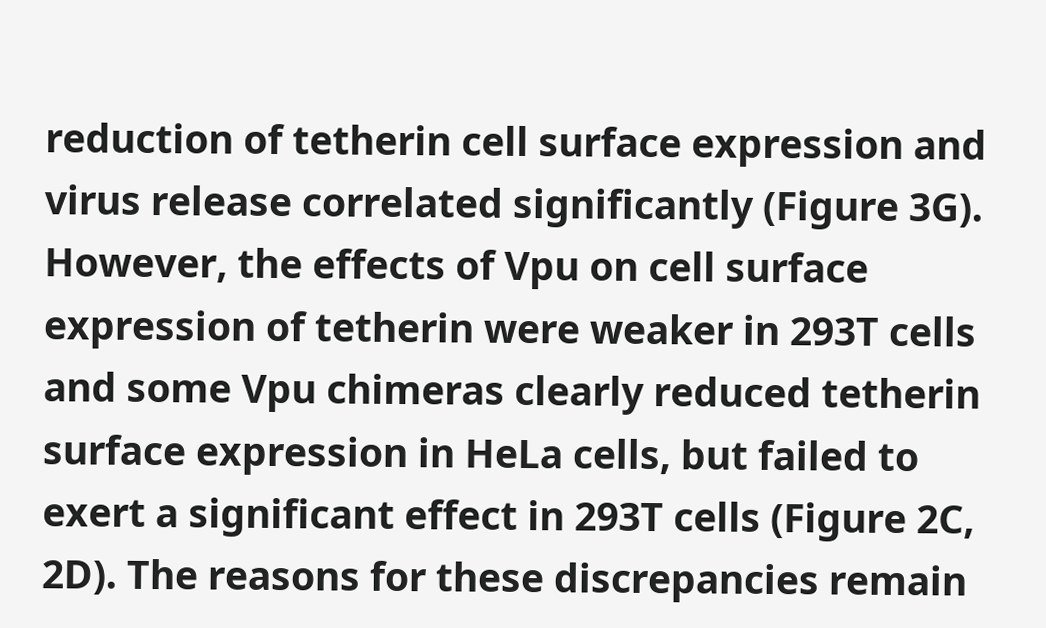reduction of tetherin cell surface expression and virus release correlated significantly (Figure 3G). However, the effects of Vpu on cell surface expression of tetherin were weaker in 293T cells and some Vpu chimeras clearly reduced tetherin surface expression in HeLa cells, but failed to exert a significant effect in 293T cells (Figure 2C, 2D). The reasons for these discrepancies remain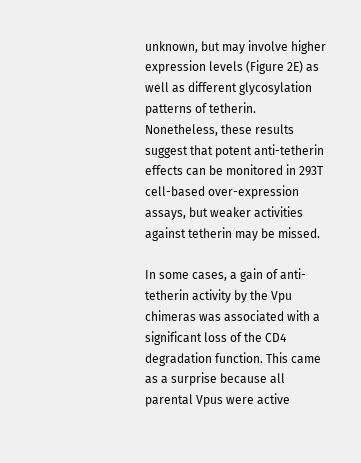unknown, but may involve higher expression levels (Figure 2E) as well as different glycosylation patterns of tetherin. Nonetheless, these results suggest that potent anti-tetherin effects can be monitored in 293T cell-based over-expression assays, but weaker activities against tetherin may be missed.

In some cases, a gain of anti-tetherin activity by the Vpu chimeras was associated with a significant loss of the CD4 degradation function. This came as a surprise because all parental Vpus were active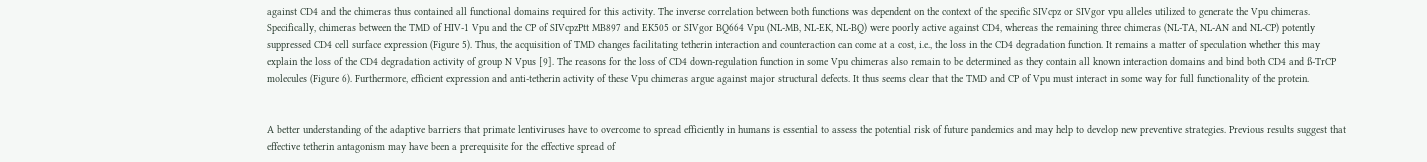against CD4 and the chimeras thus contained all functional domains required for this activity. The inverse correlation between both functions was dependent on the context of the specific SIVcpz or SIVgor vpu alleles utilized to generate the Vpu chimeras. Specifically, chimeras between the TMD of HIV-1 Vpu and the CP of SIVcpzPtt MB897 and EK505 or SIVgor BQ664 Vpu (NL-MB, NL-EK, NL-BQ) were poorly active against CD4, whereas the remaining three chimeras (NL-TA, NL-AN and NL-CP) potently suppressed CD4 cell surface expression (Figure 5). Thus, the acquisition of TMD changes facilitating tetherin interaction and counteraction can come at a cost, i.e., the loss in the CD4 degradation function. It remains a matter of speculation whether this may explain the loss of the CD4 degradation activity of group N Vpus [9]. The reasons for the loss of CD4 down-regulation function in some Vpu chimeras also remain to be determined as they contain all known interaction domains and bind both CD4 and ß-TrCP molecules (Figure 6). Furthermore, efficient expression and anti-tetherin activity of these Vpu chimeras argue against major structural defects. It thus seems clear that the TMD and CP of Vpu must interact in some way for full functionality of the protein.


A better understanding of the adaptive barriers that primate lentiviruses have to overcome to spread efficiently in humans is essential to assess the potential risk of future pandemics and may help to develop new preventive strategies. Previous results suggest that effective tetherin antagonism may have been a prerequisite for the effective spread of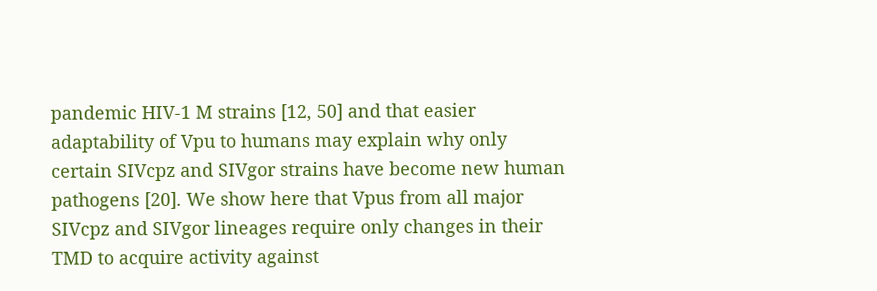pandemic HIV-1 M strains [12, 50] and that easier adaptability of Vpu to humans may explain why only certain SIVcpz and SIVgor strains have become new human pathogens [20]. We show here that Vpus from all major SIVcpz and SIVgor lineages require only changes in their TMD to acquire activity against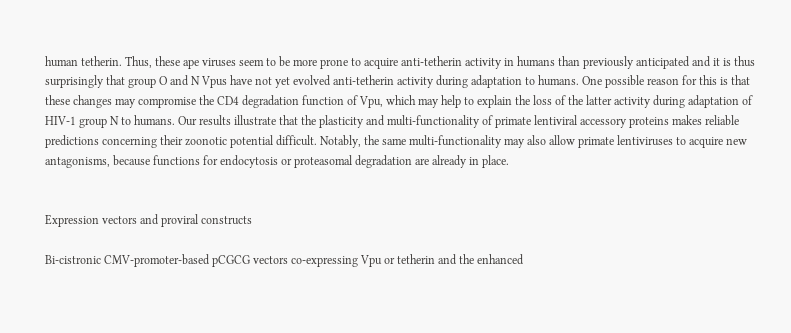human tetherin. Thus, these ape viruses seem to be more prone to acquire anti-tetherin activity in humans than previously anticipated and it is thus surprisingly that group O and N Vpus have not yet evolved anti-tetherin activity during adaptation to humans. One possible reason for this is that these changes may compromise the CD4 degradation function of Vpu, which may help to explain the loss of the latter activity during adaptation of HIV-1 group N to humans. Our results illustrate that the plasticity and multi-functionality of primate lentiviral accessory proteins makes reliable predictions concerning their zoonotic potential difficult. Notably, the same multi-functionality may also allow primate lentiviruses to acquire new antagonisms, because functions for endocytosis or proteasomal degradation are already in place.


Expression vectors and proviral constructs

Bi-cistronic CMV-promoter-based pCGCG vectors co-expressing Vpu or tetherin and the enhanced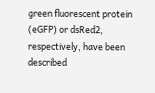green fluorescent protein (eGFP) or dsRed2, respectively, have been described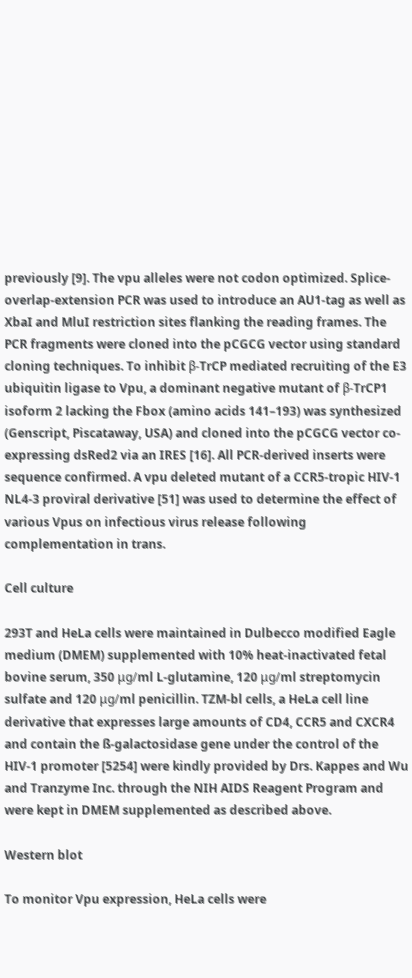previously [9]. The vpu alleles were not codon optimized. Splice-overlap-extension PCR was used to introduce an AU1-tag as well as XbaI and MluI restriction sites flanking the reading frames. The PCR fragments were cloned into the pCGCG vector using standard cloning techniques. To inhibit β-TrCP mediated recruiting of the E3 ubiquitin ligase to Vpu, a dominant negative mutant of β-TrCP1 isoform 2 lacking the Fbox (amino acids 141–193) was synthesized (Genscript, Piscataway, USA) and cloned into the pCGCG vector co-expressing dsRed2 via an IRES [16]. All PCR-derived inserts were sequence confirmed. A vpu deleted mutant of a CCR5-tropic HIV-1 NL4-3 proviral derivative [51] was used to determine the effect of various Vpus on infectious virus release following complementation in trans.

Cell culture

293T and HeLa cells were maintained in Dulbecco modified Eagle medium (DMEM) supplemented with 10% heat-inactivated fetal bovine serum, 350 μg/ml L-glutamine, 120 μg/ml streptomycin sulfate and 120 μg/ml penicillin. TZM-bl cells, a HeLa cell line derivative that expresses large amounts of CD4, CCR5 and CXCR4 and contain the ß-galactosidase gene under the control of the HIV-1 promoter [5254] were kindly provided by Drs. Kappes and Wu and Tranzyme Inc. through the NIH AIDS Reagent Program and were kept in DMEM supplemented as described above.

Western blot

To monitor Vpu expression, HeLa cells were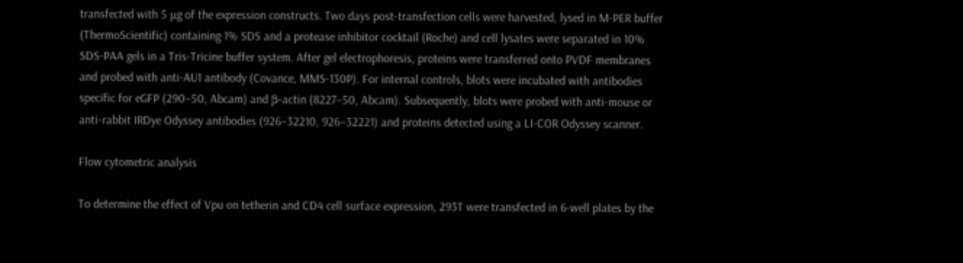transfected with 5 μg of the expression constructs. Two days post-transfection cells were harvested, lysed in M-PER buffer (ThermoScientific) containing 1% SDS and a protease inhibitor cocktail (Roche) and cell lysates were separated in 10% SDS-PAA gels in a Tris-Tricine buffer system. After gel electrophoresis, proteins were transferred onto PVDF membranes and probed with anti-AU1 antibody (Covance, MMS-130P). For internal controls, blots were incubated with antibodies specific for eGFP (290–50, Abcam) and β-actin (8227–50, Abcam). Subsequently, blots were probed with anti-mouse or anti-rabbit IRDye Odyssey antibodies (926–32210, 926–32221) and proteins detected using a LI-COR Odyssey scanner.

Flow cytometric analysis

To determine the effect of Vpu on tetherin and CD4 cell surface expression, 293T were transfected in 6-well plates by the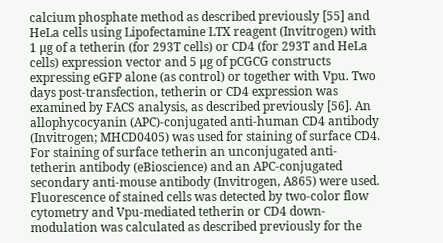calcium phosphate method as described previously [55] and HeLa cells using Lipofectamine LTX reagent (Invitrogen) with 1 μg of a tetherin (for 293T cells) or CD4 (for 293T and HeLa cells) expression vector and 5 μg of pCGCG constructs expressing eGFP alone (as control) or together with Vpu. Two days post-transfection, tetherin or CD4 expression was examined by FACS analysis, as described previously [56]. An allophycocyanin (APC)-conjugated anti-human CD4 antibody (Invitrogen; MHCD0405) was used for staining of surface CD4. For staining of surface tetherin an unconjugated anti-tetherin antibody (eBioscience) and an APC-conjugated secondary anti-mouse antibody (Invitrogen, A865) were used. Fluorescence of stained cells was detected by two-color flow cytometry and Vpu-mediated tetherin or CD4 down-modulation was calculated as described previously for the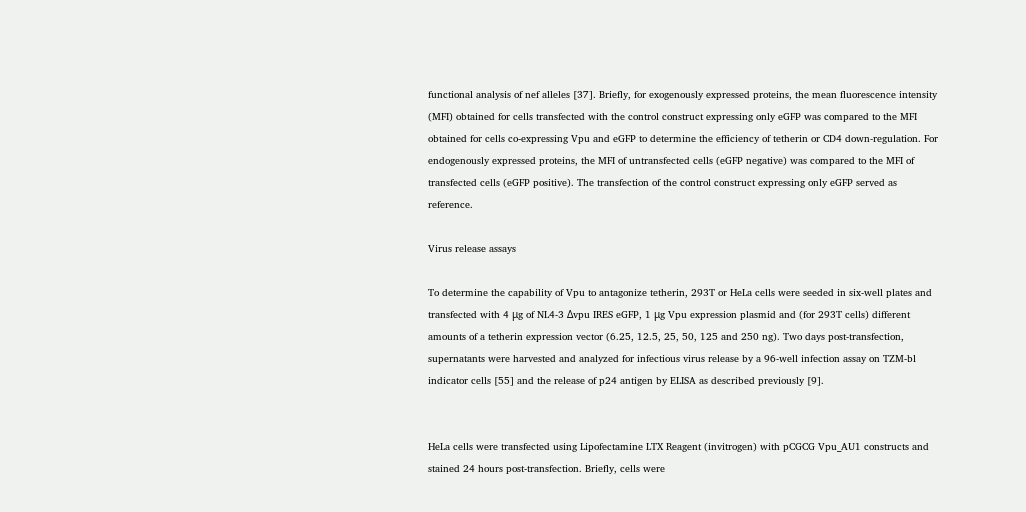functional analysis of nef alleles [37]. Briefly, for exogenously expressed proteins, the mean fluorescence intensity (MFI) obtained for cells transfected with the control construct expressing only eGFP was compared to the MFI obtained for cells co-expressing Vpu and eGFP to determine the efficiency of tetherin or CD4 down-regulation. For endogenously expressed proteins, the MFI of untransfected cells (eGFP negative) was compared to the MFI of transfected cells (eGFP positive). The transfection of the control construct expressing only eGFP served as reference.

Virus release assays

To determine the capability of Vpu to antagonize tetherin, 293T or HeLa cells were seeded in six-well plates and transfected with 4 μg of NL4-3 Δvpu IRES eGFP, 1 μg Vpu expression plasmid and (for 293T cells) different amounts of a tetherin expression vector (6.25, 12.5, 25, 50, 125 and 250 ng). Two days post-transfection, supernatants were harvested and analyzed for infectious virus release by a 96-well infection assay on TZM-bl indicator cells [55] and the release of p24 antigen by ELISA as described previously [9].


HeLa cells were transfected using Lipofectamine LTX Reagent (invitrogen) with pCGCG Vpu_AU1 constructs and stained 24 hours post-transfection. Briefly, cells were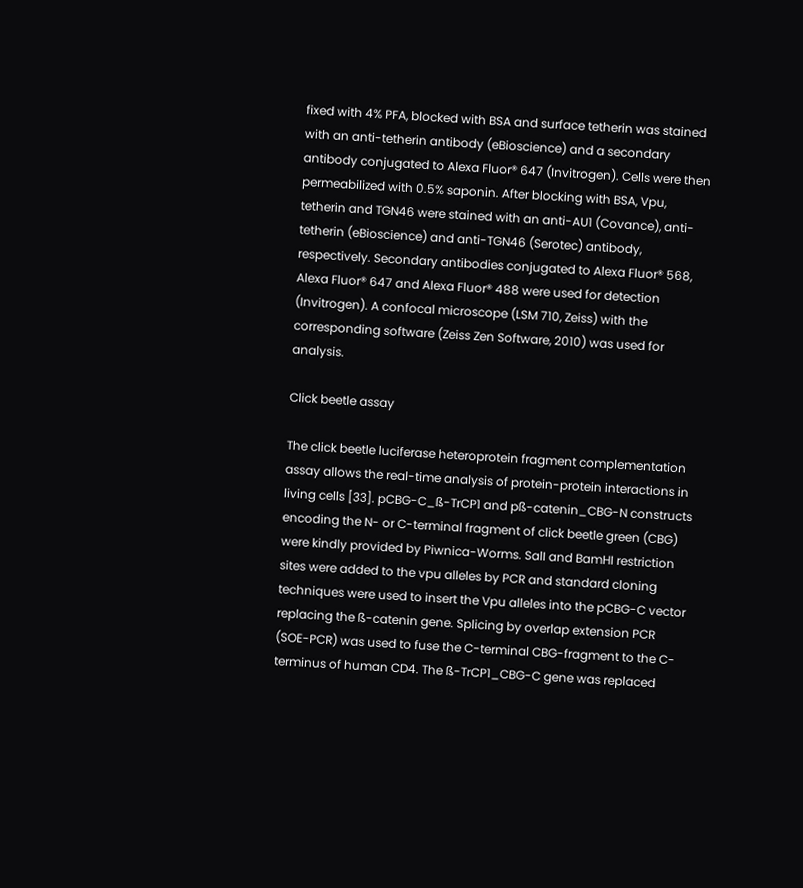fixed with 4% PFA, blocked with BSA and surface tetherin was stained with an anti-tetherin antibody (eBioscience) and a secondary antibody conjugated to Alexa Fluor® 647 (Invitrogen). Cells were then permeabilized with 0.5% saponin. After blocking with BSA, Vpu, tetherin and TGN46 were stained with an anti-AU1 (Covance), anti-tetherin (eBioscience) and anti-TGN46 (Serotec) antibody, respectively. Secondary antibodies conjugated to Alexa Fluor® 568, Alexa Fluor® 647 and Alexa Fluor® 488 were used for detection (Invitrogen). A confocal microscope (LSM 710, Zeiss) with the corresponding software (Zeiss Zen Software, 2010) was used for analysis.

Click beetle assay

The click beetle luciferase heteroprotein fragment complementation assay allows the real-time analysis of protein-protein interactions in living cells [33]. pCBG-C_ß-TrCP1 and pß-catenin_CBG-N constructs encoding the N- or C-terminal fragment of click beetle green (CBG) were kindly provided by Piwnica-Worms. SalI and BamHI restriction sites were added to the vpu alleles by PCR and standard cloning techniques were used to insert the Vpu alleles into the pCBG-C vector replacing the ß-catenin gene. Splicing by overlap extension PCR (SOE-PCR) was used to fuse the C-terminal CBG-fragment to the C-terminus of human CD4. The ß-TrCP1_CBG-C gene was replaced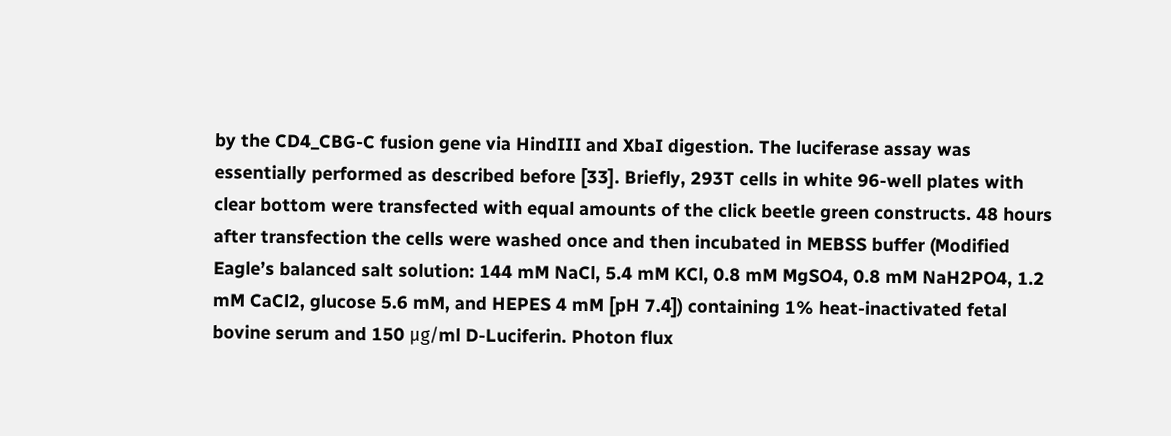by the CD4_CBG-C fusion gene via HindIII and XbaI digestion. The luciferase assay was essentially performed as described before [33]. Briefly, 293T cells in white 96-well plates with clear bottom were transfected with equal amounts of the click beetle green constructs. 48 hours after transfection the cells were washed once and then incubated in MEBSS buffer (Modified Eagle’s balanced salt solution: 144 mM NaCl, 5.4 mM KCl, 0.8 mM MgSO4, 0.8 mM NaH2PO4, 1.2 mM CaCl2, glucose 5.6 mM, and HEPES 4 mM [pH 7.4]) containing 1% heat-inactivated fetal bovine serum and 150 μg/ml D-Luciferin. Photon flux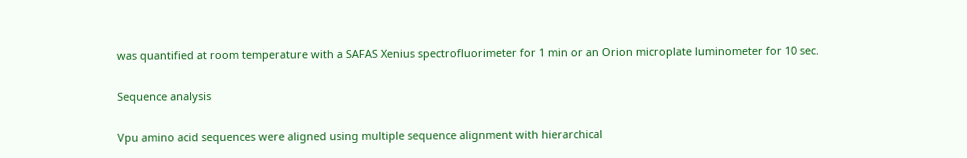was quantified at room temperature with a SAFAS Xenius spectrofluorimeter for 1 min or an Orion microplate luminometer for 10 sec.

Sequence analysis

Vpu amino acid sequences were aligned using multiple sequence alignment with hierarchical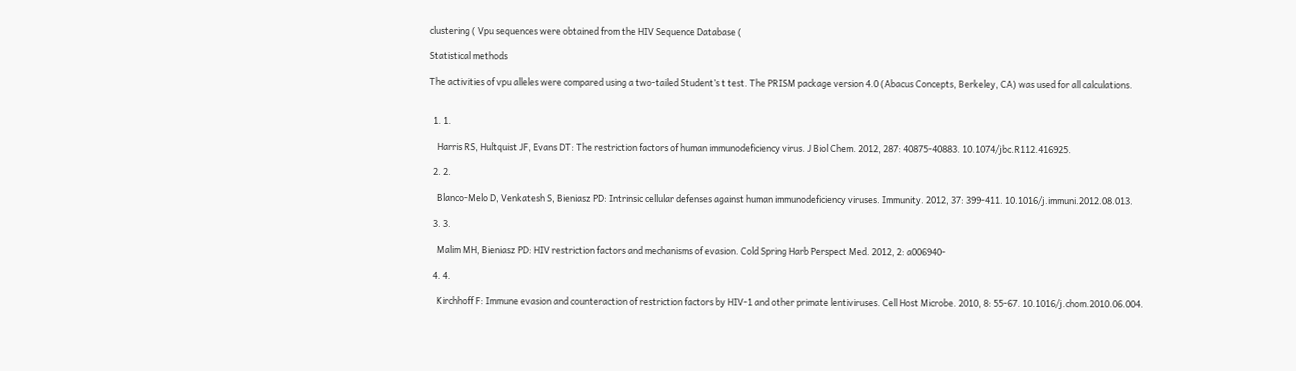clustering ( Vpu sequences were obtained from the HIV Sequence Database (

Statistical methods

The activities of vpu alleles were compared using a two-tailed Student’s t test. The PRISM package version 4.0 (Abacus Concepts, Berkeley, CA) was used for all calculations.


  1. 1.

    Harris RS, Hultquist JF, Evans DT: The restriction factors of human immunodeficiency virus. J Biol Chem. 2012, 287: 40875-40883. 10.1074/jbc.R112.416925.

  2. 2.

    Blanco-Melo D, Venkatesh S, Bieniasz PD: Intrinsic cellular defenses against human immunodeficiency viruses. Immunity. 2012, 37: 399-411. 10.1016/j.immuni.2012.08.013.

  3. 3.

    Malim MH, Bieniasz PD: HIV restriction factors and mechanisms of evasion. Cold Spring Harb Perspect Med. 2012, 2: a006940-

  4. 4.

    Kirchhoff F: Immune evasion and counteraction of restriction factors by HIV-1 and other primate lentiviruses. Cell Host Microbe. 2010, 8: 55-67. 10.1016/j.chom.2010.06.004.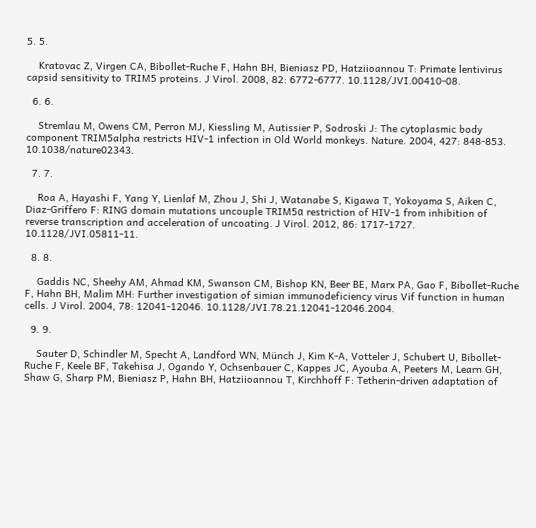5. 5.

    Kratovac Z, Virgen CA, Bibollet-Ruche F, Hahn BH, Bieniasz PD, Hatziioannou T: Primate lentivirus capsid sensitivity to TRIM5 proteins. J Virol. 2008, 82: 6772-6777. 10.1128/JVI.00410-08.

  6. 6.

    Stremlau M, Owens CM, Perron MJ, Kiessling M, Autissier P, Sodroski J: The cytoplasmic body component TRIM5alpha restricts HIV-1 infection in Old World monkeys. Nature. 2004, 427: 848-853. 10.1038/nature02343.

  7. 7.

    Roa A, Hayashi F, Yang Y, Lienlaf M, Zhou J, Shi J, Watanabe S, Kigawa T, Yokoyama S, Aiken C, Diaz-Griffero F: RING domain mutations uncouple TRIM5α restriction of HIV-1 from inhibition of reverse transcription and acceleration of uncoating. J Virol. 2012, 86: 1717-1727. 10.1128/JVI.05811-11.

  8. 8.

    Gaddis NC, Sheehy AM, Ahmad KM, Swanson CM, Bishop KN, Beer BE, Marx PA, Gao F, Bibollet-Ruche F, Hahn BH, Malim MH: Further investigation of simian immunodeficiency virus Vif function in human cells. J Virol. 2004, 78: 12041-12046. 10.1128/JVI.78.21.12041-12046.2004.

  9. 9.

    Sauter D, Schindler M, Specht A, Landford WN, Münch J, Kim K-A, Votteler J, Schubert U, Bibollet-Ruche F, Keele BF, Takehisa J, Ogando Y, Ochsenbauer C, Kappes JC, Ayouba A, Peeters M, Learn GH, Shaw G, Sharp PM, Bieniasz P, Hahn BH, Hatziioannou T, Kirchhoff F: Tetherin-driven adaptation of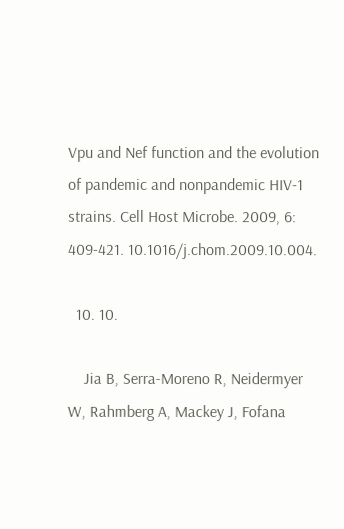Vpu and Nef function and the evolution of pandemic and nonpandemic HIV-1 strains. Cell Host Microbe. 2009, 6: 409-421. 10.1016/j.chom.2009.10.004.

  10. 10.

    Jia B, Serra-Moreno R, Neidermyer W, Rahmberg A, Mackey J, Fofana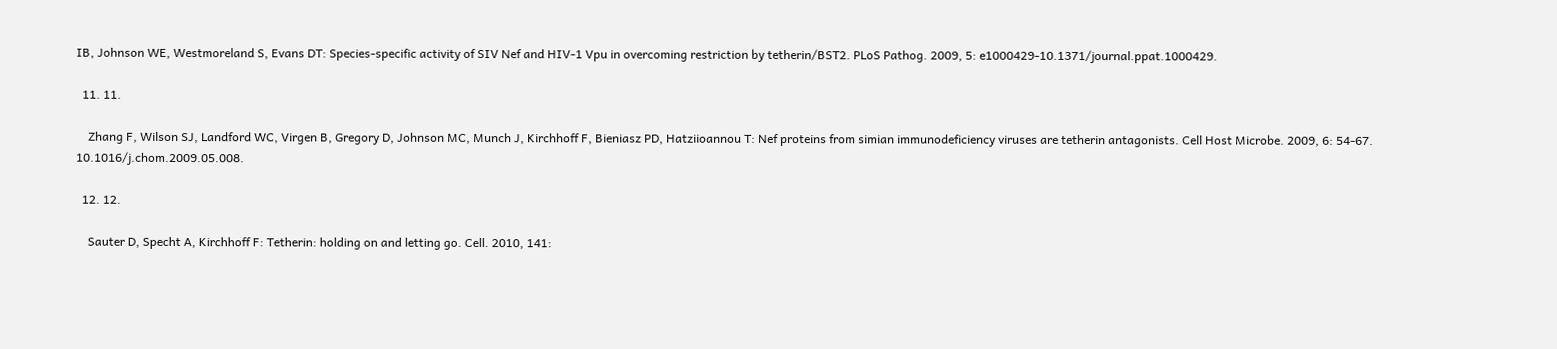IB, Johnson WE, Westmoreland S, Evans DT: Species-specific activity of SIV Nef and HIV-1 Vpu in overcoming restriction by tetherin/BST2. PLoS Pathog. 2009, 5: e1000429-10.1371/journal.ppat.1000429.

  11. 11.

    Zhang F, Wilson SJ, Landford WC, Virgen B, Gregory D, Johnson MC, Munch J, Kirchhoff F, Bieniasz PD, Hatziioannou T: Nef proteins from simian immunodeficiency viruses are tetherin antagonists. Cell Host Microbe. 2009, 6: 54-67. 10.1016/j.chom.2009.05.008.

  12. 12.

    Sauter D, Specht A, Kirchhoff F: Tetherin: holding on and letting go. Cell. 2010, 141: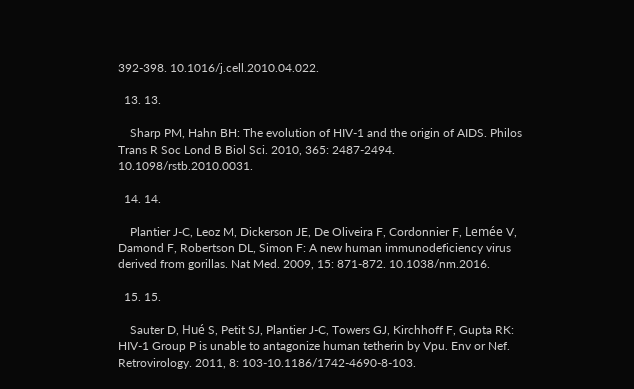392-398. 10.1016/j.cell.2010.04.022.

  13. 13.

    Sharp PM, Hahn BH: The evolution of HIV-1 and the origin of AIDS. Philos Trans R Soc Lond B Biol Sci. 2010, 365: 2487-2494. 10.1098/rstb.2010.0031.

  14. 14.

    Plantier J-C, Leoz M, Dickerson JE, De Oliveira F, Cordonnier F, Lemée V, Damond F, Robertson DL, Simon F: A new human immunodeficiency virus derived from gorillas. Nat Med. 2009, 15: 871-872. 10.1038/nm.2016.

  15. 15.

    Sauter D, Hué S, Petit SJ, Plantier J-C, Towers GJ, Kirchhoff F, Gupta RK: HIV-1 Group P is unable to antagonize human tetherin by Vpu. Env or Nef. Retrovirology. 2011, 8: 103-10.1186/1742-4690-8-103.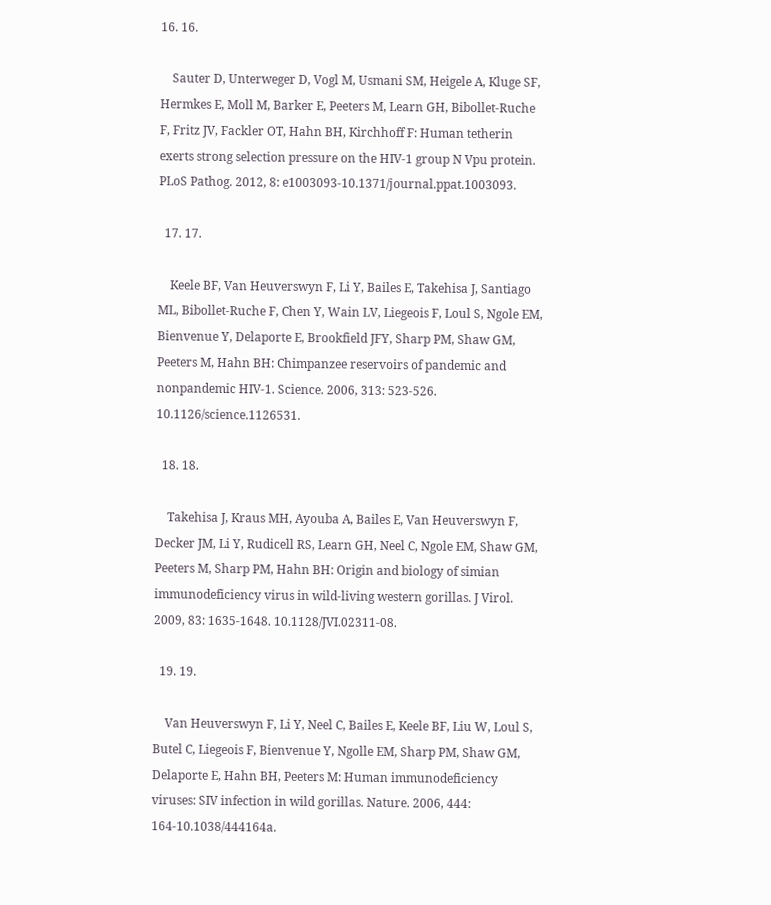16. 16.

    Sauter D, Unterweger D, Vogl M, Usmani SM, Heigele A, Kluge SF, Hermkes E, Moll M, Barker E, Peeters M, Learn GH, Bibollet-Ruche F, Fritz JV, Fackler OT, Hahn BH, Kirchhoff F: Human tetherin exerts strong selection pressure on the HIV-1 group N Vpu protein. PLoS Pathog. 2012, 8: e1003093-10.1371/journal.ppat.1003093.

  17. 17.

    Keele BF, Van Heuverswyn F, Li Y, Bailes E, Takehisa J, Santiago ML, Bibollet-Ruche F, Chen Y, Wain LV, Liegeois F, Loul S, Ngole EM, Bienvenue Y, Delaporte E, Brookfield JFY, Sharp PM, Shaw GM, Peeters M, Hahn BH: Chimpanzee reservoirs of pandemic and nonpandemic HIV-1. Science. 2006, 313: 523-526. 10.1126/science.1126531.

  18. 18.

    Takehisa J, Kraus MH, Ayouba A, Bailes E, Van Heuverswyn F, Decker JM, Li Y, Rudicell RS, Learn GH, Neel C, Ngole EM, Shaw GM, Peeters M, Sharp PM, Hahn BH: Origin and biology of simian immunodeficiency virus in wild-living western gorillas. J Virol. 2009, 83: 1635-1648. 10.1128/JVI.02311-08.

  19. 19.

    Van Heuverswyn F, Li Y, Neel C, Bailes E, Keele BF, Liu W, Loul S, Butel C, Liegeois F, Bienvenue Y, Ngolle EM, Sharp PM, Shaw GM, Delaporte E, Hahn BH, Peeters M: Human immunodeficiency viruses: SIV infection in wild gorillas. Nature. 2006, 444: 164-10.1038/444164a.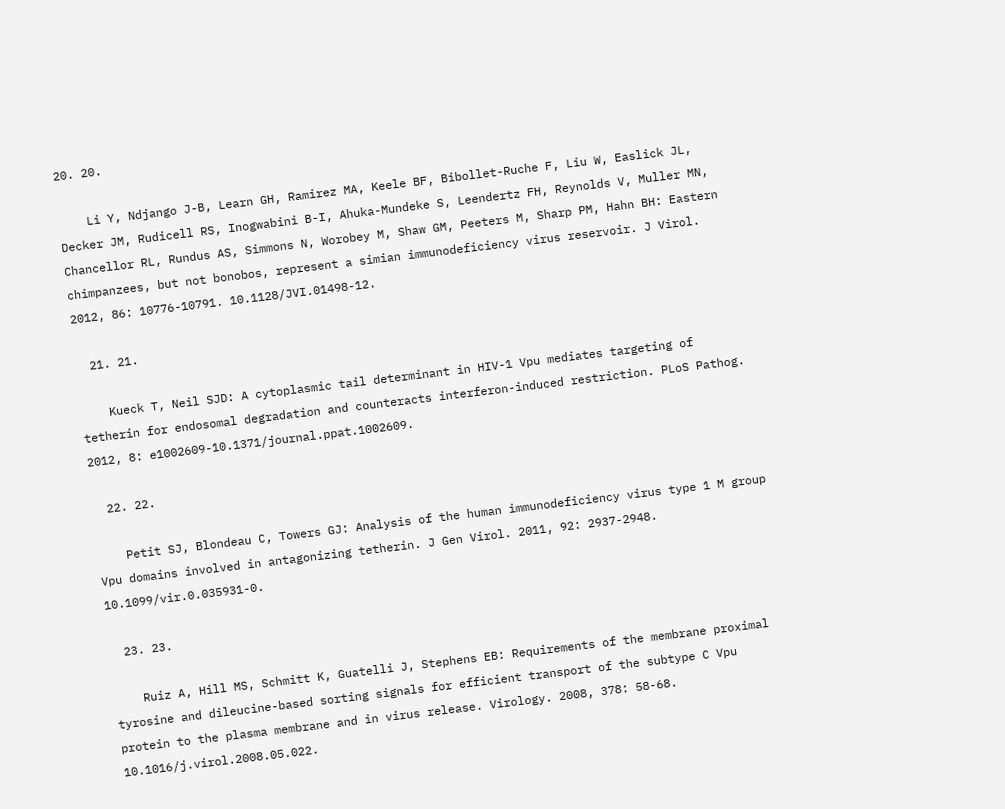20. 20.

    Li Y, Ndjango J-B, Learn GH, Ramirez MA, Keele BF, Bibollet-Ruche F, Liu W, Easlick JL, Decker JM, Rudicell RS, Inogwabini B-I, Ahuka-Mundeke S, Leendertz FH, Reynolds V, Muller MN, Chancellor RL, Rundus AS, Simmons N, Worobey M, Shaw GM, Peeters M, Sharp PM, Hahn BH: Eastern chimpanzees, but not bonobos, represent a simian immunodeficiency virus reservoir. J Virol. 2012, 86: 10776-10791. 10.1128/JVI.01498-12.

  21. 21.

    Kueck T, Neil SJD: A cytoplasmic tail determinant in HIV-1 Vpu mediates targeting of tetherin for endosomal degradation and counteracts interferon-induced restriction. PLoS Pathog. 2012, 8: e1002609-10.1371/journal.ppat.1002609.

  22. 22.

    Petit SJ, Blondeau C, Towers GJ: Analysis of the human immunodeficiency virus type 1 M group Vpu domains involved in antagonizing tetherin. J Gen Virol. 2011, 92: 2937-2948. 10.1099/vir.0.035931-0.

  23. 23.

    Ruiz A, Hill MS, Schmitt K, Guatelli J, Stephens EB: Requirements of the membrane proximal tyrosine and dileucine-based sorting signals for efficient transport of the subtype C Vpu protein to the plasma membrane and in virus release. Virology. 2008, 378: 58-68. 10.1016/j.virol.2008.05.022.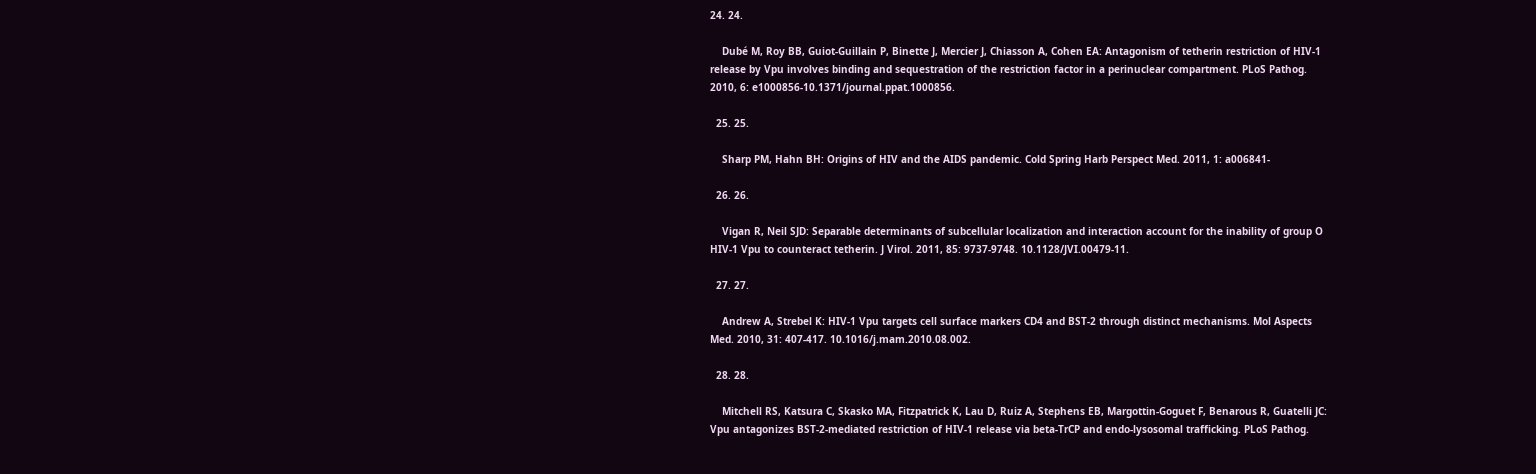24. 24.

    Dubé M, Roy BB, Guiot-Guillain P, Binette J, Mercier J, Chiasson A, Cohen EA: Antagonism of tetherin restriction of HIV-1 release by Vpu involves binding and sequestration of the restriction factor in a perinuclear compartment. PLoS Pathog. 2010, 6: e1000856-10.1371/journal.ppat.1000856.

  25. 25.

    Sharp PM, Hahn BH: Origins of HIV and the AIDS pandemic. Cold Spring Harb Perspect Med. 2011, 1: a006841-

  26. 26.

    Vigan R, Neil SJD: Separable determinants of subcellular localization and interaction account for the inability of group O HIV-1 Vpu to counteract tetherin. J Virol. 2011, 85: 9737-9748. 10.1128/JVI.00479-11.

  27. 27.

    Andrew A, Strebel K: HIV-1 Vpu targets cell surface markers CD4 and BST-2 through distinct mechanisms. Mol Aspects Med. 2010, 31: 407-417. 10.1016/j.mam.2010.08.002.

  28. 28.

    Mitchell RS, Katsura C, Skasko MA, Fitzpatrick K, Lau D, Ruiz A, Stephens EB, Margottin-Goguet F, Benarous R, Guatelli JC: Vpu antagonizes BST-2-mediated restriction of HIV-1 release via beta-TrCP and endo-lysosomal trafficking. PLoS Pathog.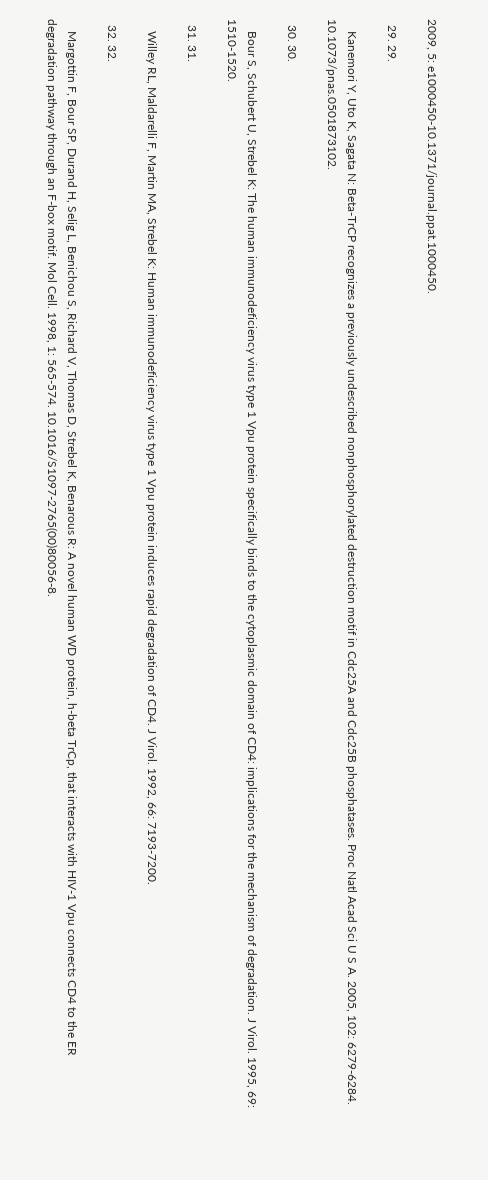2009, 5: e1000450-10.1371/journal.ppat.1000450.

  29. 29.

    Kanemori Y, Uto K, Sagata N: Beta-TrCP recognizes a previously undescribed nonphosphorylated destruction motif in Cdc25A and Cdc25B phosphatases. Proc Natl Acad Sci U S A. 2005, 102: 6279-6284. 10.1073/pnas.0501873102.

  30. 30.

    Bour S, Schubert U, Strebel K: The human immunodeficiency virus type 1 Vpu protein specifically binds to the cytoplasmic domain of CD4: implications for the mechanism of degradation. J Virol. 1995, 69: 1510-1520.

  31. 31.

    Willey RL, Maldarelli F, Martin MA, Strebel K: Human immunodeficiency virus type 1 Vpu protein induces rapid degradation of CD4. J Virol. 1992, 66: 7193-7200.

  32. 32.

    Margottin F, Bour SP, Durand H, Selig L, Benichou S, Richard V, Thomas D, Strebel K, Benarous R: A novel human WD protein, h-beta TrCp, that interacts with HIV-1 Vpu connects CD4 to the ER degradation pathway through an F-box motif. Mol Cell. 1998, 1: 565-574. 10.1016/S1097-2765(00)80056-8.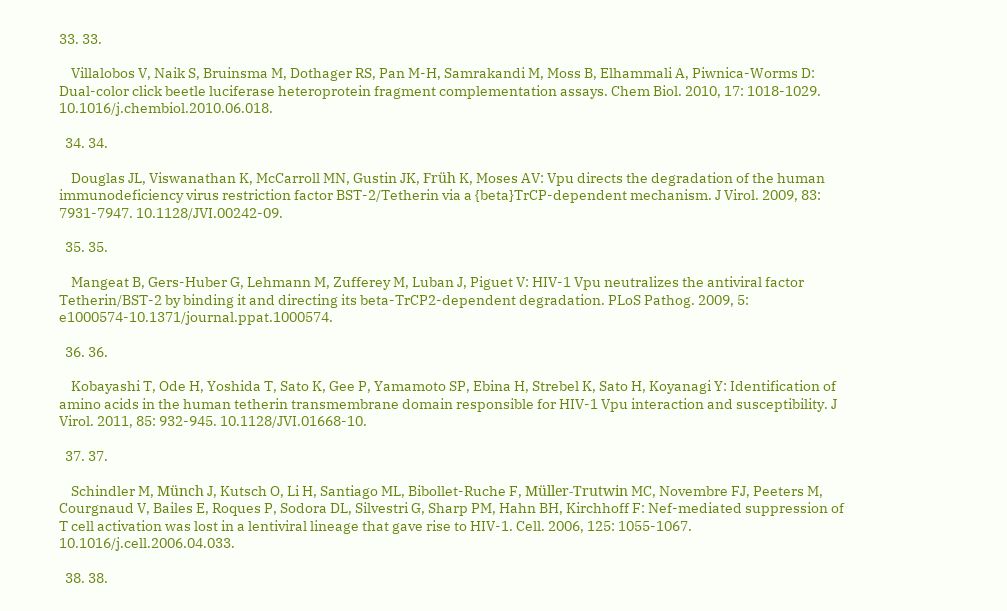33. 33.

    Villalobos V, Naik S, Bruinsma M, Dothager RS, Pan M-H, Samrakandi M, Moss B, Elhammali A, Piwnica-Worms D: Dual-color click beetle luciferase heteroprotein fragment complementation assays. Chem Biol. 2010, 17: 1018-1029. 10.1016/j.chembiol.2010.06.018.

  34. 34.

    Douglas JL, Viswanathan K, McCarroll MN, Gustin JK, Früh K, Moses AV: Vpu directs the degradation of the human immunodeficiency virus restriction factor BST-2/Tetherin via a {beta}TrCP-dependent mechanism. J Virol. 2009, 83: 7931-7947. 10.1128/JVI.00242-09.

  35. 35.

    Mangeat B, Gers-Huber G, Lehmann M, Zufferey M, Luban J, Piguet V: HIV-1 Vpu neutralizes the antiviral factor Tetherin/BST-2 by binding it and directing its beta-TrCP2-dependent degradation. PLoS Pathog. 2009, 5: e1000574-10.1371/journal.ppat.1000574.

  36. 36.

    Kobayashi T, Ode H, Yoshida T, Sato K, Gee P, Yamamoto SP, Ebina H, Strebel K, Sato H, Koyanagi Y: Identification of amino acids in the human tetherin transmembrane domain responsible for HIV-1 Vpu interaction and susceptibility. J Virol. 2011, 85: 932-945. 10.1128/JVI.01668-10.

  37. 37.

    Schindler M, Münch J, Kutsch O, Li H, Santiago ML, Bibollet-Ruche F, Müller-Trutwin MC, Novembre FJ, Peeters M, Courgnaud V, Bailes E, Roques P, Sodora DL, Silvestri G, Sharp PM, Hahn BH, Kirchhoff F: Nef-mediated suppression of T cell activation was lost in a lentiviral lineage that gave rise to HIV-1. Cell. 2006, 125: 1055-1067. 10.1016/j.cell.2006.04.033.

  38. 38.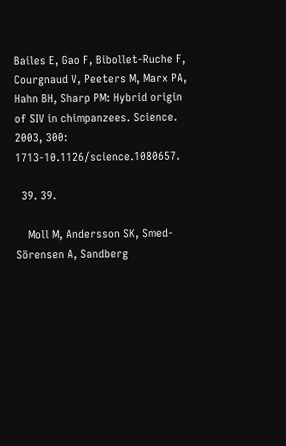Bailes E, Gao F, Bibollet-Ruche F, Courgnaud V, Peeters M, Marx PA, Hahn BH, Sharp PM: Hybrid origin of SIV in chimpanzees. Science. 2003, 300: 1713-10.1126/science.1080657.

  39. 39.

    Moll M, Andersson SK, Smed-Sörensen A, Sandberg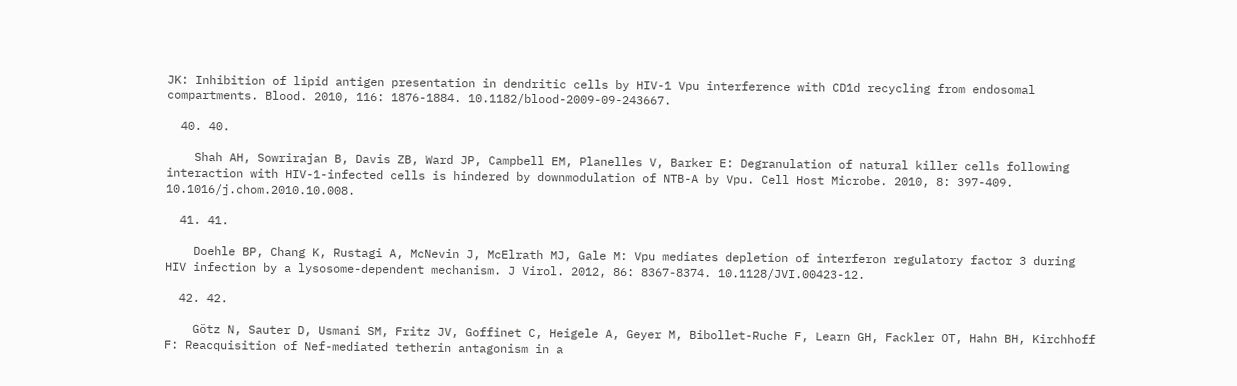JK: Inhibition of lipid antigen presentation in dendritic cells by HIV-1 Vpu interference with CD1d recycling from endosomal compartments. Blood. 2010, 116: 1876-1884. 10.1182/blood-2009-09-243667.

  40. 40.

    Shah AH, Sowrirajan B, Davis ZB, Ward JP, Campbell EM, Planelles V, Barker E: Degranulation of natural killer cells following interaction with HIV-1-infected cells is hindered by downmodulation of NTB-A by Vpu. Cell Host Microbe. 2010, 8: 397-409. 10.1016/j.chom.2010.10.008.

  41. 41.

    Doehle BP, Chang K, Rustagi A, McNevin J, McElrath MJ, Gale M: Vpu mediates depletion of interferon regulatory factor 3 during HIV infection by a lysosome-dependent mechanism. J Virol. 2012, 86: 8367-8374. 10.1128/JVI.00423-12.

  42. 42.

    Götz N, Sauter D, Usmani SM, Fritz JV, Goffinet C, Heigele A, Geyer M, Bibollet-Ruche F, Learn GH, Fackler OT, Hahn BH, Kirchhoff F: Reacquisition of Nef-mediated tetherin antagonism in a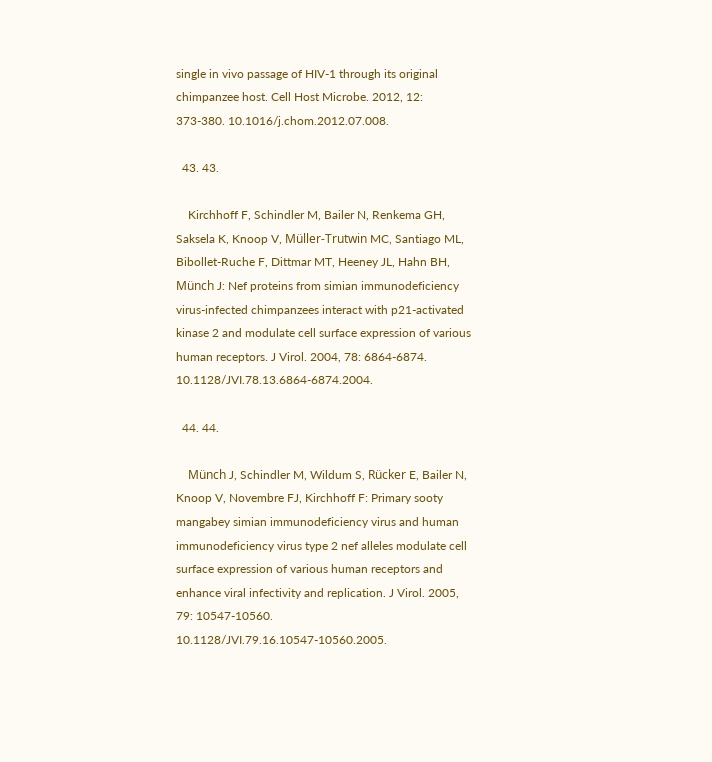single in vivo passage of HIV-1 through its original chimpanzee host. Cell Host Microbe. 2012, 12: 373-380. 10.1016/j.chom.2012.07.008.

  43. 43.

    Kirchhoff F, Schindler M, Bailer N, Renkema GH, Saksela K, Knoop V, Müller-Trutwin MC, Santiago ML, Bibollet-Ruche F, Dittmar MT, Heeney JL, Hahn BH, Münch J: Nef proteins from simian immunodeficiency virus-infected chimpanzees interact with p21-activated kinase 2 and modulate cell surface expression of various human receptors. J Virol. 2004, 78: 6864-6874. 10.1128/JVI.78.13.6864-6874.2004.

  44. 44.

    Münch J, Schindler M, Wildum S, Rücker E, Bailer N, Knoop V, Novembre FJ, Kirchhoff F: Primary sooty mangabey simian immunodeficiency virus and human immunodeficiency virus type 2 nef alleles modulate cell surface expression of various human receptors and enhance viral infectivity and replication. J Virol. 2005, 79: 10547-10560. 10.1128/JVI.79.16.10547-10560.2005.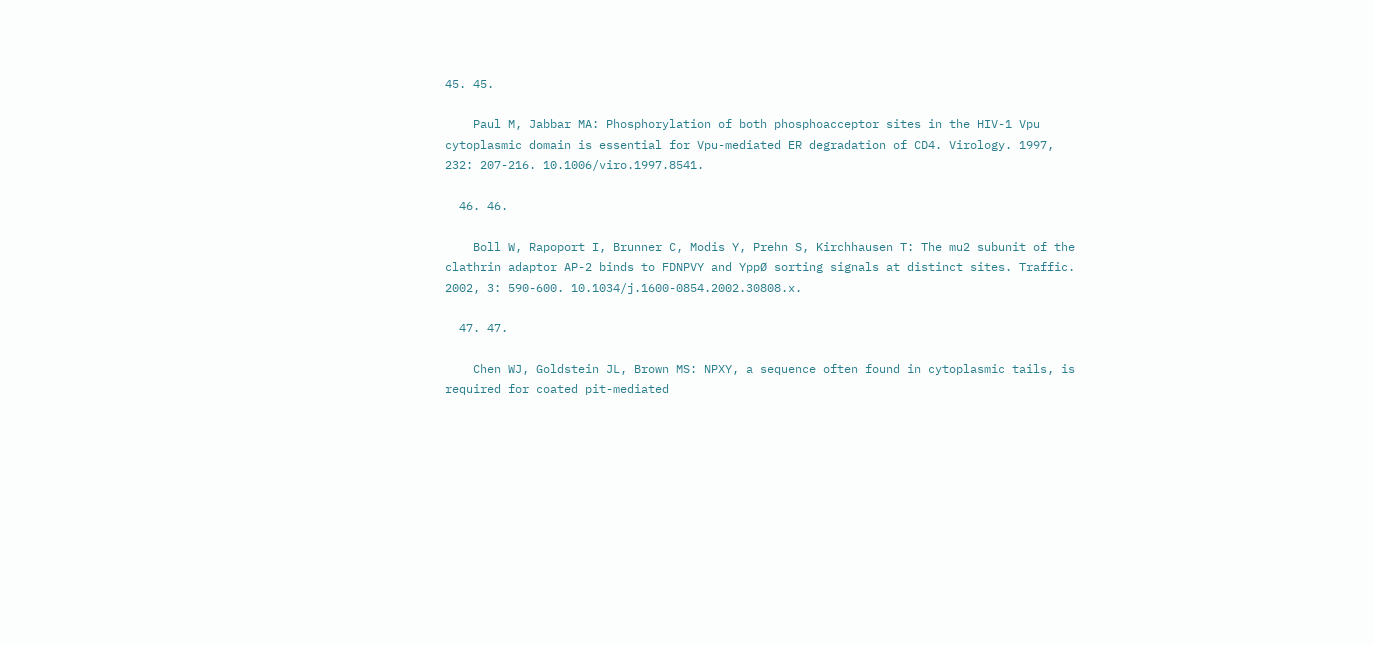45. 45.

    Paul M, Jabbar MA: Phosphorylation of both phosphoacceptor sites in the HIV-1 Vpu cytoplasmic domain is essential for Vpu-mediated ER degradation of CD4. Virology. 1997, 232: 207-216. 10.1006/viro.1997.8541.

  46. 46.

    Boll W, Rapoport I, Brunner C, Modis Y, Prehn S, Kirchhausen T: The mu2 subunit of the clathrin adaptor AP-2 binds to FDNPVY and YppØ sorting signals at distinct sites. Traffic. 2002, 3: 590-600. 10.1034/j.1600-0854.2002.30808.x.

  47. 47.

    Chen WJ, Goldstein JL, Brown MS: NPXY, a sequence often found in cytoplasmic tails, is required for coated pit-mediated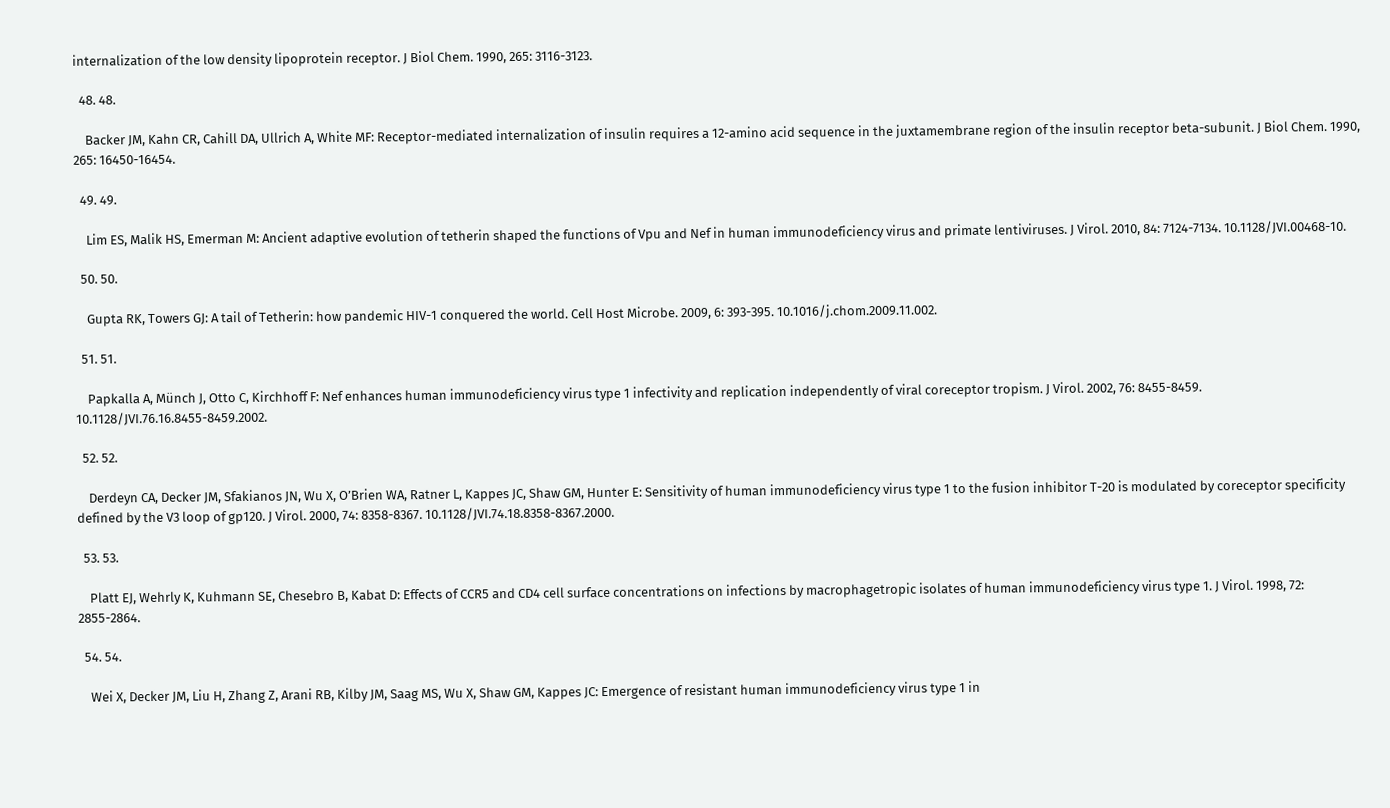internalization of the low density lipoprotein receptor. J Biol Chem. 1990, 265: 3116-3123.

  48. 48.

    Backer JM, Kahn CR, Cahill DA, Ullrich A, White MF: Receptor-mediated internalization of insulin requires a 12-amino acid sequence in the juxtamembrane region of the insulin receptor beta-subunit. J Biol Chem. 1990, 265: 16450-16454.

  49. 49.

    Lim ES, Malik HS, Emerman M: Ancient adaptive evolution of tetherin shaped the functions of Vpu and Nef in human immunodeficiency virus and primate lentiviruses. J Virol. 2010, 84: 7124-7134. 10.1128/JVI.00468-10.

  50. 50.

    Gupta RK, Towers GJ: A tail of Tetherin: how pandemic HIV-1 conquered the world. Cell Host Microbe. 2009, 6: 393-395. 10.1016/j.chom.2009.11.002.

  51. 51.

    Papkalla A, Münch J, Otto C, Kirchhoff F: Nef enhances human immunodeficiency virus type 1 infectivity and replication independently of viral coreceptor tropism. J Virol. 2002, 76: 8455-8459. 10.1128/JVI.76.16.8455-8459.2002.

  52. 52.

    Derdeyn CA, Decker JM, Sfakianos JN, Wu X, O’Brien WA, Ratner L, Kappes JC, Shaw GM, Hunter E: Sensitivity of human immunodeficiency virus type 1 to the fusion inhibitor T-20 is modulated by coreceptor specificity defined by the V3 loop of gp120. J Virol. 2000, 74: 8358-8367. 10.1128/JVI.74.18.8358-8367.2000.

  53. 53.

    Platt EJ, Wehrly K, Kuhmann SE, Chesebro B, Kabat D: Effects of CCR5 and CD4 cell surface concentrations on infections by macrophagetropic isolates of human immunodeficiency virus type 1. J Virol. 1998, 72: 2855-2864.

  54. 54.

    Wei X, Decker JM, Liu H, Zhang Z, Arani RB, Kilby JM, Saag MS, Wu X, Shaw GM, Kappes JC: Emergence of resistant human immunodeficiency virus type 1 in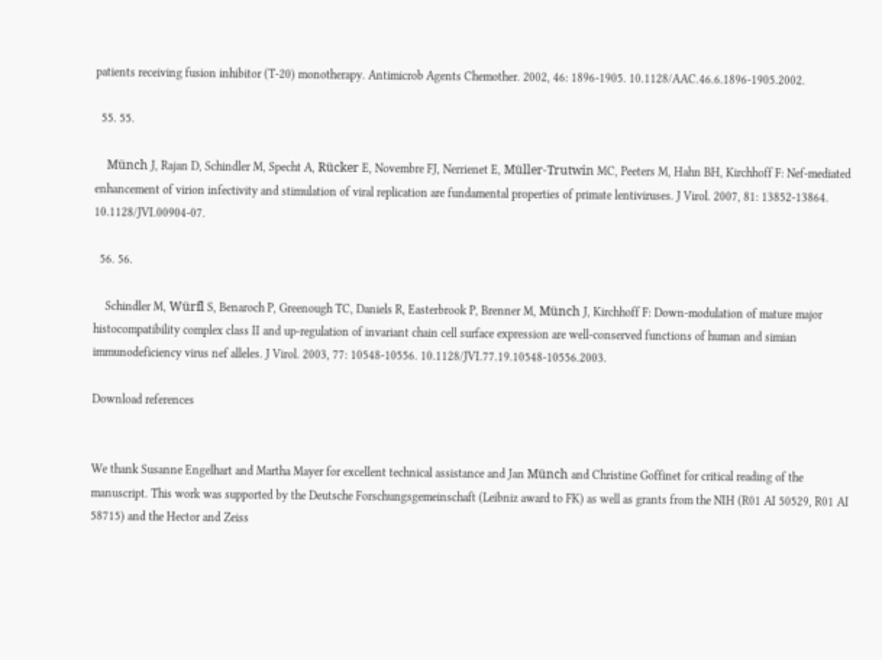patients receiving fusion inhibitor (T-20) monotherapy. Antimicrob Agents Chemother. 2002, 46: 1896-1905. 10.1128/AAC.46.6.1896-1905.2002.

  55. 55.

    Münch J, Rajan D, Schindler M, Specht A, Rücker E, Novembre FJ, Nerrienet E, Müller-Trutwin MC, Peeters M, Hahn BH, Kirchhoff F: Nef-mediated enhancement of virion infectivity and stimulation of viral replication are fundamental properties of primate lentiviruses. J Virol. 2007, 81: 13852-13864. 10.1128/JVI.00904-07.

  56. 56.

    Schindler M, Würfl S, Benaroch P, Greenough TC, Daniels R, Easterbrook P, Brenner M, Münch J, Kirchhoff F: Down-modulation of mature major histocompatibility complex class II and up-regulation of invariant chain cell surface expression are well-conserved functions of human and simian immunodeficiency virus nef alleles. J Virol. 2003, 77: 10548-10556. 10.1128/JVI.77.19.10548-10556.2003.

Download references


We thank Susanne Engelhart and Martha Mayer for excellent technical assistance and Jan Münch and Christine Goffinet for critical reading of the manuscript. This work was supported by the Deutsche Forschungsgemeinschaft (Leibniz award to FK) as well as grants from the NIH (R01 AI 50529, R01 AI 58715) and the Hector and Zeiss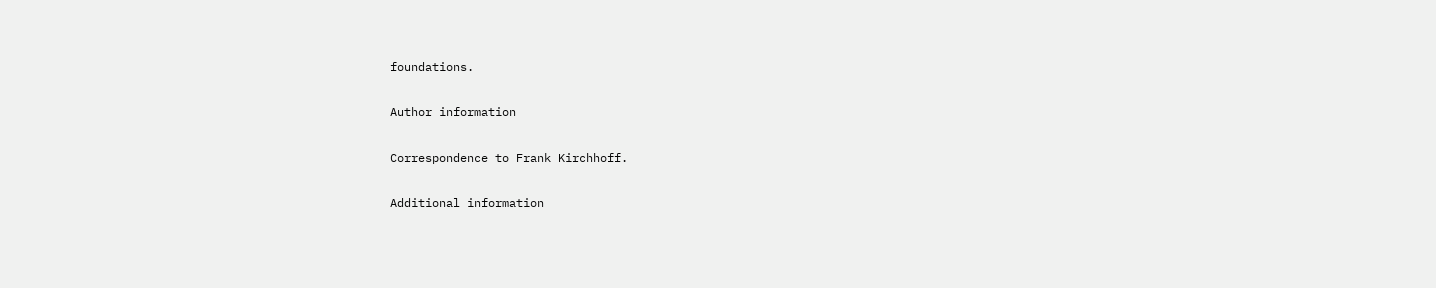foundations.

Author information

Correspondence to Frank Kirchhoff.

Additional information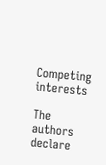Competing interests

The authors declare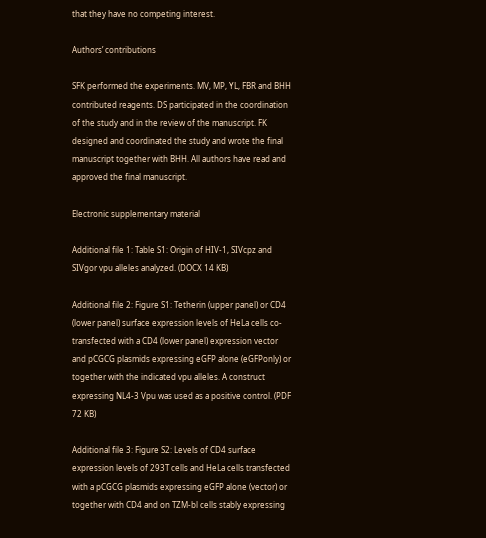that they have no competing interest.

Authors’ contributions

SFK performed the experiments. MV, MP, YL, FBR and BHH contributed reagents. DS participated in the coordination of the study and in the review of the manuscript. FK designed and coordinated the study and wrote the final manuscript together with BHH. All authors have read and approved the final manuscript.

Electronic supplementary material

Additional file 1: Table S1: Origin of HIV-1, SIVcpz and SIVgor vpu alleles analyzed. (DOCX 14 KB)

Additional file 2: Figure S1: Tetherin (upper panel) or CD4 (lower panel) surface expression levels of HeLa cells co-transfected with a CD4 (lower panel) expression vector and pCGCG plasmids expressing eGFP alone (eGFPonly) or together with the indicated vpu alleles. A construct expressing NL4-3 Vpu was used as a positive control. (PDF 72 KB)

Additional file 3: Figure S2: Levels of CD4 surface expression levels of 293T cells and HeLa cells transfected with a pCGCG plasmids expressing eGFP alone (vector) or together with CD4 and on TZM-bl cells stably expressing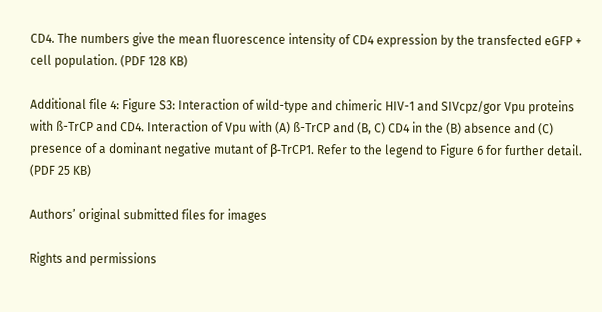CD4. The numbers give the mean fluorescence intensity of CD4 expression by the transfected eGFP + cell population. (PDF 128 KB)

Additional file 4: Figure S3: Interaction of wild-type and chimeric HIV-1 and SIVcpz/gor Vpu proteins with ß-TrCP and CD4. Interaction of Vpu with (A) ß-TrCP and (B, C) CD4 in the (B) absence and (C) presence of a dominant negative mutant of β-TrCP1. Refer to the legend to Figure 6 for further detail. (PDF 25 KB)

Authors’ original submitted files for images

Rights and permissions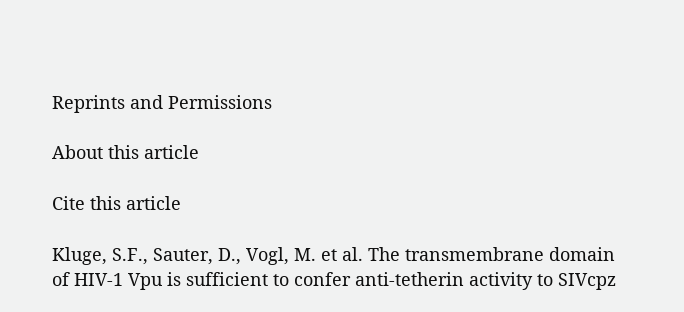Reprints and Permissions

About this article

Cite this article

Kluge, S.F., Sauter, D., Vogl, M. et al. The transmembrane domain of HIV-1 Vpu is sufficient to confer anti-tetherin activity to SIVcpz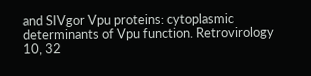and SIVgor Vpu proteins: cytoplasmic determinants of Vpu function. Retrovirology 10, 32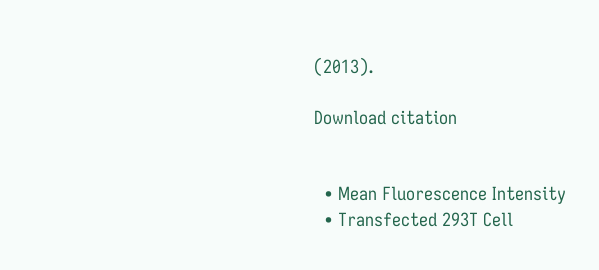(2013).

Download citation


  • Mean Fluorescence Intensity
  • Transfected 293T Cell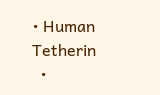• Human Tetherin
  •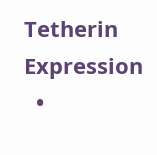Tetherin Expression
  •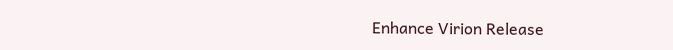Enhance Virion Release